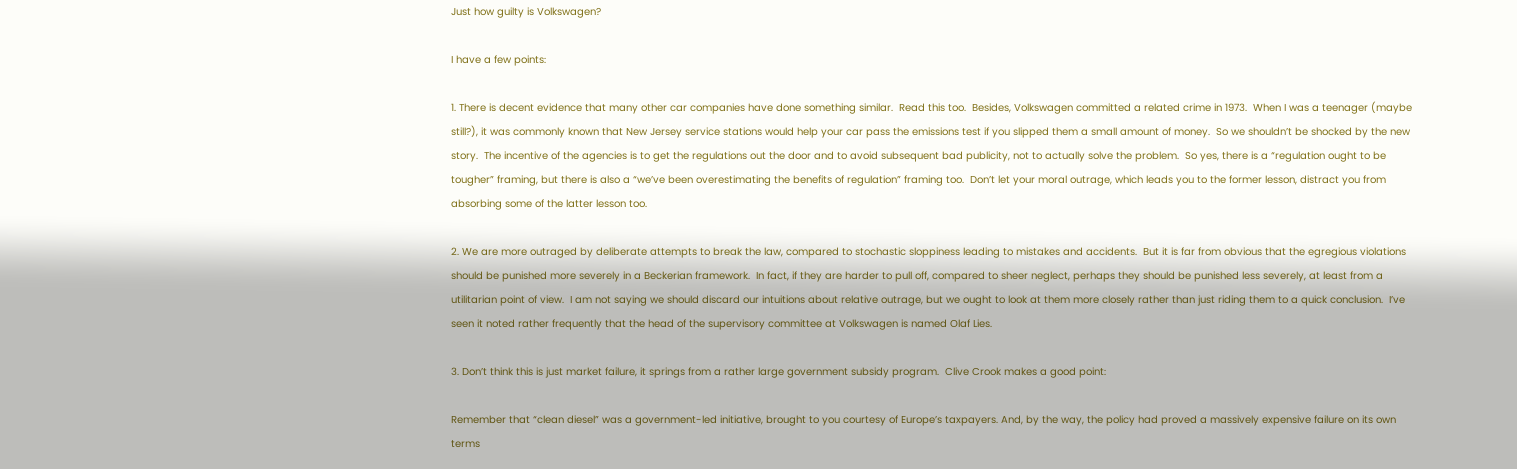Just how guilty is Volkswagen?

I have a few points:

1. There is decent evidence that many other car companies have done something similar.  Read this too.  Besides, Volkswagen committed a related crime in 1973.  When I was a teenager (maybe still?), it was commonly known that New Jersey service stations would help your car pass the emissions test if you slipped them a small amount of money.  So we shouldn’t be shocked by the new story.  The incentive of the agencies is to get the regulations out the door and to avoid subsequent bad publicity, not to actually solve the problem.  So yes, there is a “regulation ought to be tougher” framing, but there is also a “we’ve been overestimating the benefits of regulation” framing too.  Don’t let your moral outrage, which leads you to the former lesson, distract you from absorbing some of the latter lesson too.

2. We are more outraged by deliberate attempts to break the law, compared to stochastic sloppiness leading to mistakes and accidents.  But it is far from obvious that the egregious violations should be punished more severely in a Beckerian framework.  In fact, if they are harder to pull off, compared to sheer neglect, perhaps they should be punished less severely, at least from a utilitarian point of view.  I am not saying we should discard our intuitions about relative outrage, but we ought to look at them more closely rather than just riding them to a quick conclusion.  I’ve seen it noted rather frequently that the head of the supervisory committee at Volkswagen is named Olaf Lies.

3. Don’t think this is just market failure, it springs from a rather large government subsidy program.  Clive Crook makes a good point:

Remember that “clean diesel” was a government-led initiative, brought to you courtesy of Europe’s taxpayers. And, by the way, the policy had proved a massively expensive failure on its own terms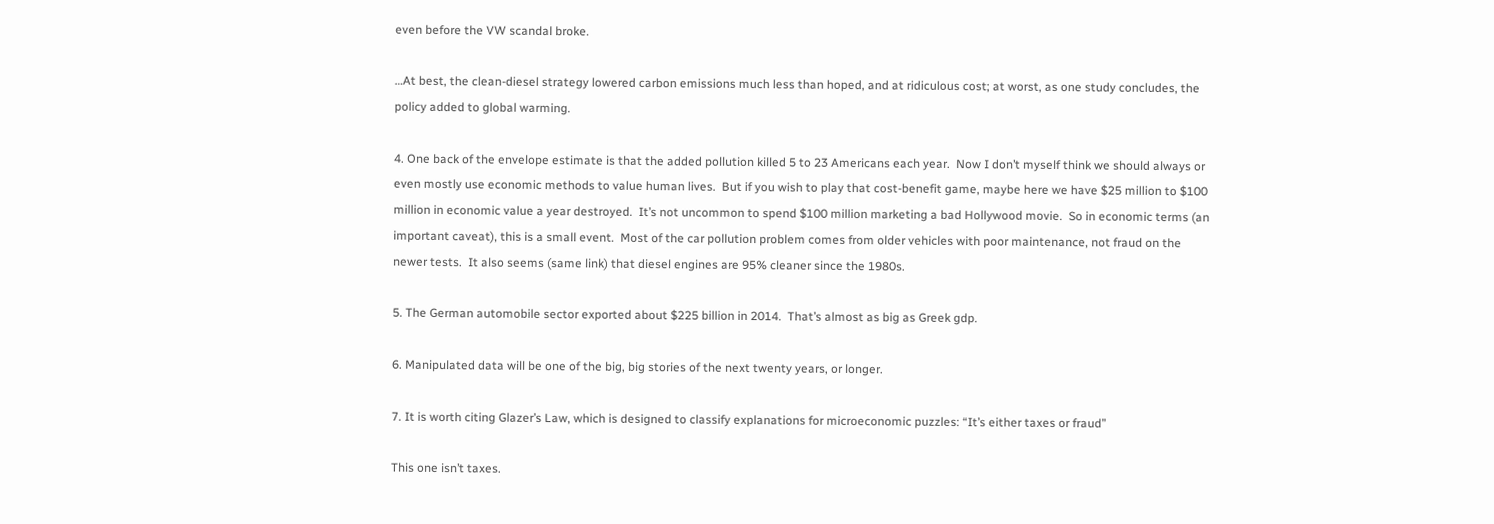even before the VW scandal broke.

…At best, the clean-diesel strategy lowered carbon emissions much less than hoped, and at ridiculous cost; at worst, as one study concludes, the policy added to global warming.

4. One back of the envelope estimate is that the added pollution killed 5 to 23 Americans each year.  Now I don’t myself think we should always or even mostly use economic methods to value human lives.  But if you wish to play that cost-benefit game, maybe here we have $25 million to $100 million in economic value a year destroyed.  It’s not uncommon to spend $100 million marketing a bad Hollywood movie.  So in economic terms (an important caveat), this is a small event.  Most of the car pollution problem comes from older vehicles with poor maintenance, not fraud on the newer tests.  It also seems (same link) that diesel engines are 95% cleaner since the 1980s.

5. The German automobile sector exported about $225 billion in 2014.  That’s almost as big as Greek gdp.

6. Manipulated data will be one of the big, big stories of the next twenty years, or longer.

7. It is worth citing Glazer’s Law, which is designed to classify explanations for microeconomic puzzles: “It’s either taxes or fraud”

This one isn’t taxes.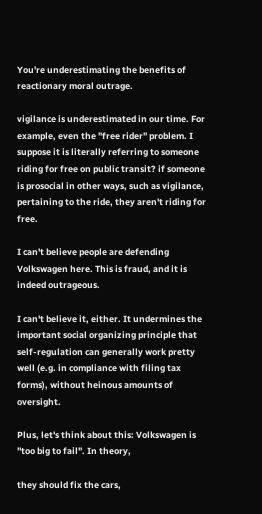You're underestimating the benefits of reactionary moral outrage.

vigilance is underestimated in our time. For example, even the "free rider" problem. I suppose it is literally referring to someone riding for free on public transit? if someone is prosocial in other ways, such as vigilance, pertaining to the ride, they aren't riding for free.

I can't believe people are defending Volkswagen here. This is fraud, and it is indeed outrageous.

I can't believe it, either. It undermines the important social organizing principle that self-regulation can generally work pretty well (e.g. in compliance with filing tax forms), without heinous amounts of oversight.

Plus, let's think about this: Volkswagen is "too big to fail". In theory,

they should fix the cars,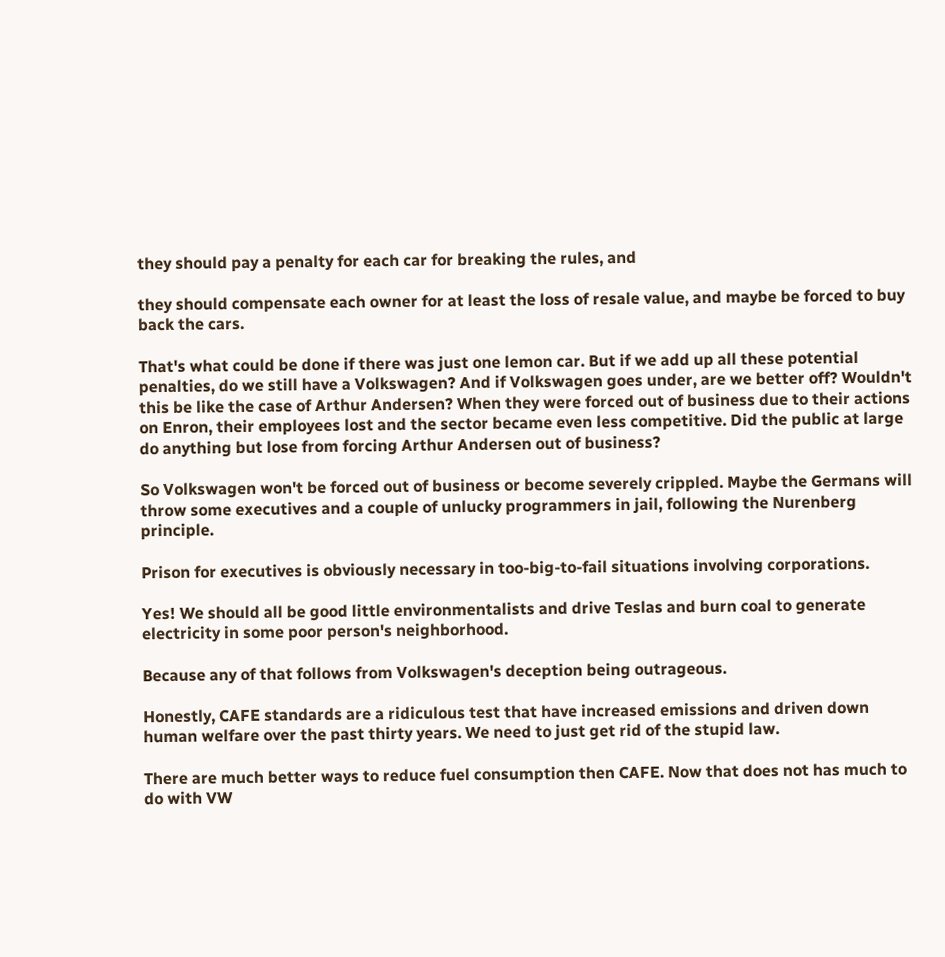they should pay a penalty for each car for breaking the rules, and

they should compensate each owner for at least the loss of resale value, and maybe be forced to buy back the cars.

That's what could be done if there was just one lemon car. But if we add up all these potential penalties, do we still have a Volkswagen? And if Volkswagen goes under, are we better off? Wouldn't this be like the case of Arthur Andersen? When they were forced out of business due to their actions on Enron, their employees lost and the sector became even less competitive. Did the public at large do anything but lose from forcing Arthur Andersen out of business?

So Volkswagen won't be forced out of business or become severely crippled. Maybe the Germans will throw some executives and a couple of unlucky programmers in jail, following the Nurenberg principle.

Prison for executives is obviously necessary in too-big-to-fail situations involving corporations.

Yes! We should all be good little environmentalists and drive Teslas and burn coal to generate electricity in some poor person's neighborhood.

Because any of that follows from Volkswagen's deception being outrageous.

Honestly, CAFE standards are a ridiculous test that have increased emissions and driven down human welfare over the past thirty years. We need to just get rid of the stupid law.

There are much better ways to reduce fuel consumption then CAFE. Now that does not has much to do with VW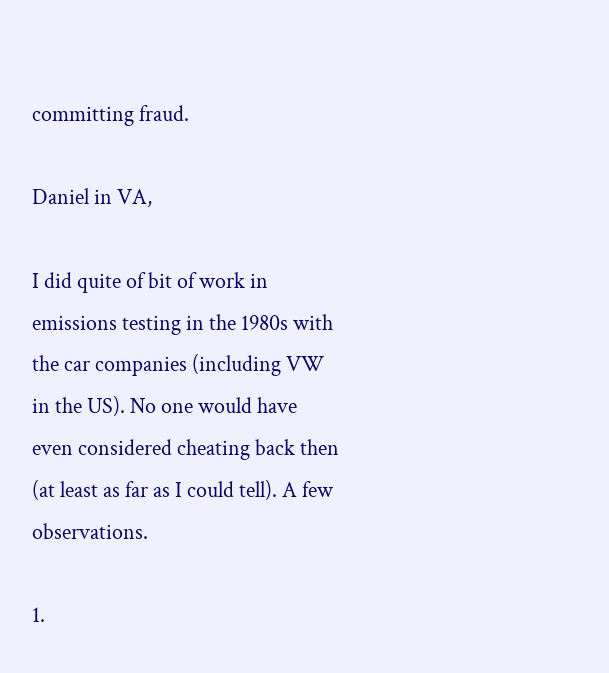committing fraud.

Daniel in VA,

I did quite of bit of work in emissions testing in the 1980s with the car companies (including VW in the US). No one would have even considered cheating back then (at least as far as I could tell). A few observations.

1.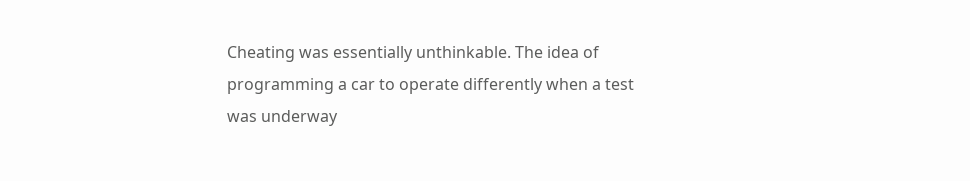Cheating was essentially unthinkable. The idea of programming a car to operate differently when a test was underway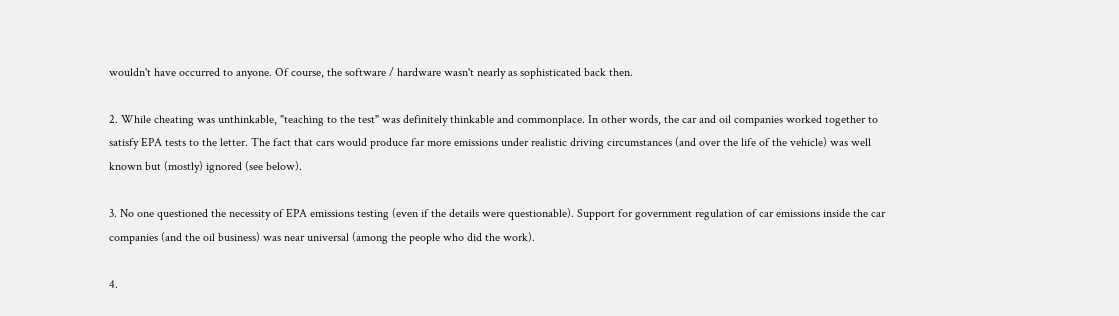wouldn't have occurred to anyone. Of course, the software / hardware wasn't nearly as sophisticated back then.

2. While cheating was unthinkable, "teaching to the test" was definitely thinkable and commonplace. In other words, the car and oil companies worked together to satisfy EPA tests to the letter. The fact that cars would produce far more emissions under realistic driving circumstances (and over the life of the vehicle) was well known but (mostly) ignored (see below).

3. No one questioned the necessity of EPA emissions testing (even if the details were questionable). Support for government regulation of car emissions inside the car companies (and the oil business) was near universal (among the people who did the work).

4.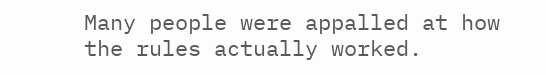Many people were appalled at how the rules actually worked.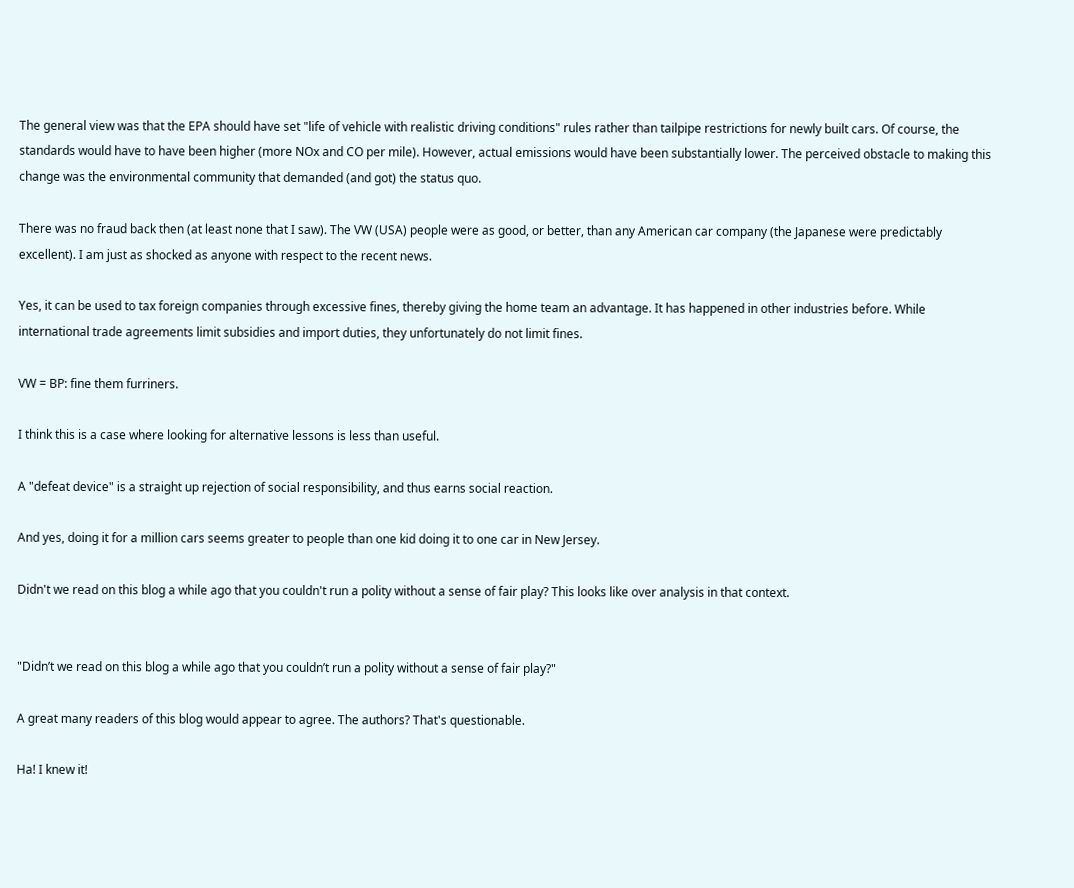The general view was that the EPA should have set "life of vehicle with realistic driving conditions" rules rather than tailpipe restrictions for newly built cars. Of course, the standards would have to have been higher (more NOx and CO per mile). However, actual emissions would have been substantially lower. The perceived obstacle to making this change was the environmental community that demanded (and got) the status quo.

There was no fraud back then (at least none that I saw). The VW (USA) people were as good, or better, than any American car company (the Japanese were predictably excellent). I am just as shocked as anyone with respect to the recent news.

Yes, it can be used to tax foreign companies through excessive fines, thereby giving the home team an advantage. It has happened in other industries before. While international trade agreements limit subsidies and import duties, they unfortunately do not limit fines.

VW = BP: fine them furriners.

I think this is a case where looking for alternative lessons is less than useful.

A "defeat device" is a straight up rejection of social responsibility, and thus earns social reaction.

And yes, doing it for a million cars seems greater to people than one kid doing it to one car in New Jersey.

Didn't we read on this blog a while ago that you couldn't run a polity without a sense of fair play? This looks like over analysis in that context.


"Didn’t we read on this blog a while ago that you couldn’t run a polity without a sense of fair play?"

A great many readers of this blog would appear to agree. The authors? That's questionable.

Ha! I knew it!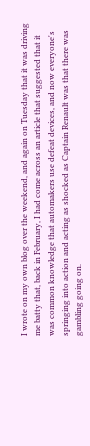I wrote on my own blog over the weekend, and again on Tuesday that it was driving me batty that, back in February, I had come across an article that suggested that it was common knowledge that automakers use defeat devices, and now everyone's springing into action and acting as shocked as Captain Renault was that there was gambling going on.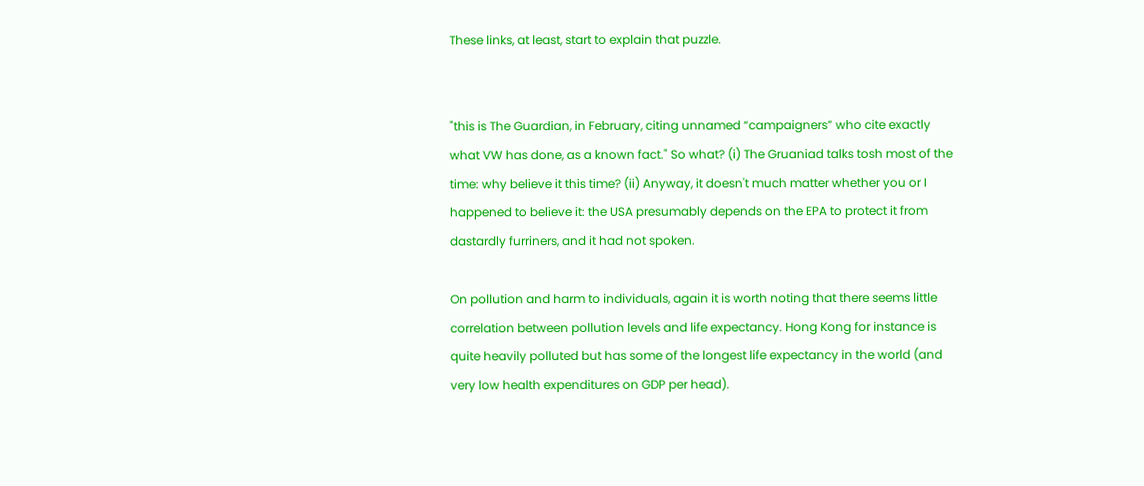These links, at least, start to explain that puzzle.


"this is The Guardian, in February, citing unnamed “campaigners” who cite exactly what VW has done, as a known fact." So what? (i) The Gruaniad talks tosh most of the time: why believe it this time? (ii) Anyway, it doesn't much matter whether you or I happened to believe it: the USA presumably depends on the EPA to protect it from dastardly furriners, and it had not spoken.

On pollution and harm to individuals, again it is worth noting that there seems little correlation between pollution levels and life expectancy. Hong Kong for instance is quite heavily polluted but has some of the longest life expectancy in the world (and very low health expenditures on GDP per head).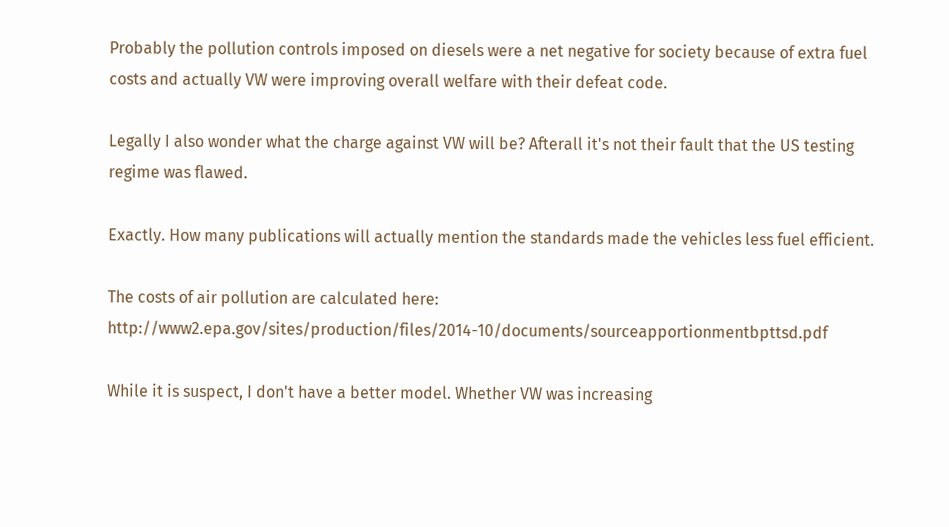Probably the pollution controls imposed on diesels were a net negative for society because of extra fuel costs and actually VW were improving overall welfare with their defeat code.

Legally I also wonder what the charge against VW will be? Afterall it's not their fault that the US testing regime was flawed.

Exactly. How many publications will actually mention the standards made the vehicles less fuel efficient.

The costs of air pollution are calculated here: http://www2.epa.gov/sites/production/files/2014-10/documents/sourceapportionmentbpttsd.pdf

While it is suspect, I don't have a better model. Whether VW was increasing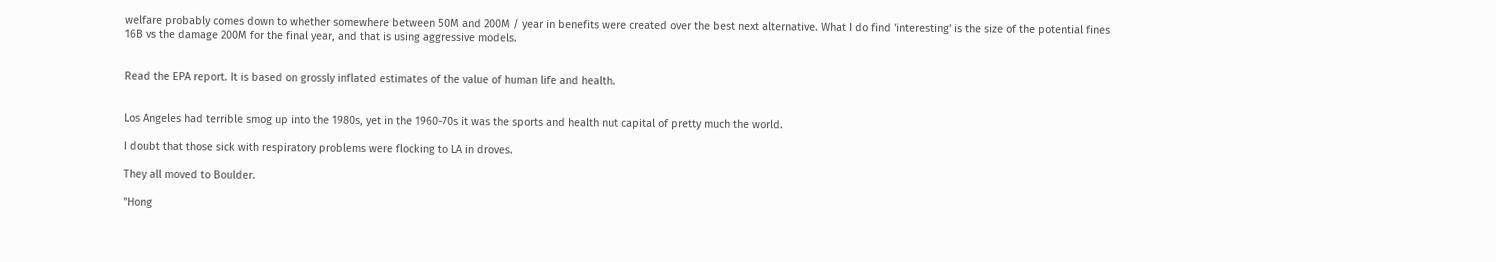welfare probably comes down to whether somewhere between 50M and 200M / year in benefits were created over the best next alternative. What I do find 'interesting' is the size of the potential fines 16B vs the damage 200M for the final year, and that is using aggressive models.


Read the EPA report. It is based on grossly inflated estimates of the value of human life and health.


Los Angeles had terrible smog up into the 1980s, yet in the 1960-70s it was the sports and health nut capital of pretty much the world.

I doubt that those sick with respiratory problems were flocking to LA in droves.

They all moved to Boulder.

"Hong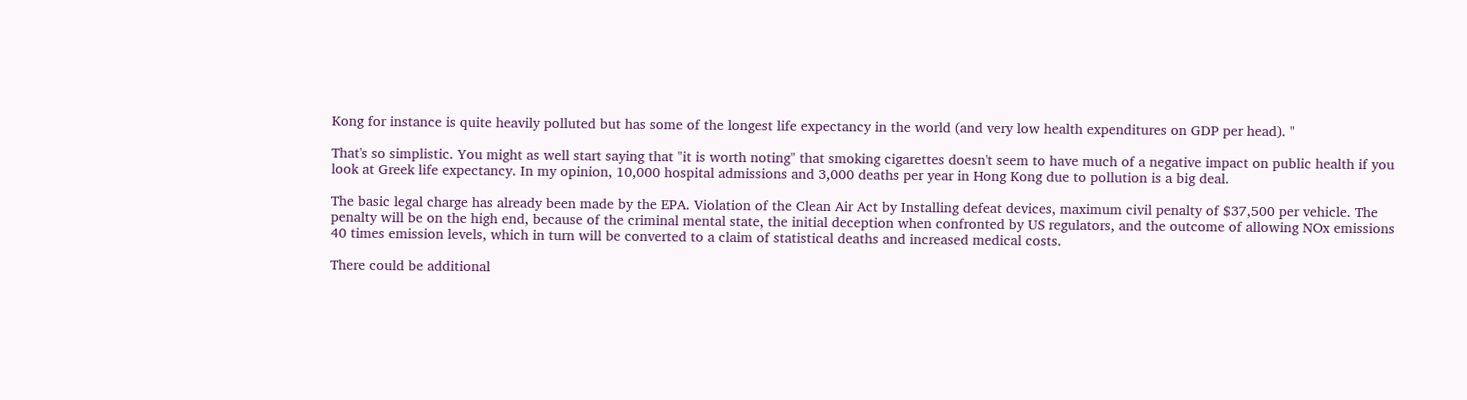Kong for instance is quite heavily polluted but has some of the longest life expectancy in the world (and very low health expenditures on GDP per head). "

That's so simplistic. You might as well start saying that "it is worth noting" that smoking cigarettes doesn't seem to have much of a negative impact on public health if you look at Greek life expectancy. In my opinion, 10,000 hospital admissions and 3,000 deaths per year in Hong Kong due to pollution is a big deal.

The basic legal charge has already been made by the EPA. Violation of the Clean Air Act by Installing defeat devices, maximum civil penalty of $37,500 per vehicle. The penalty will be on the high end, because of the criminal mental state, the initial deception when confronted by US regulators, and the outcome of allowing NOx emissions 40 times emission levels, which in turn will be converted to a claim of statistical deaths and increased medical costs.

There could be additional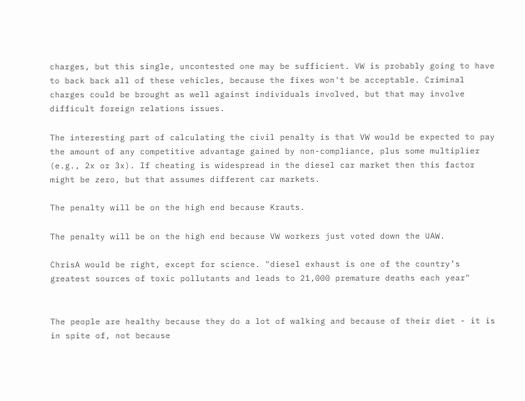charges, but this single, uncontested one may be sufficient. VW is probably going to have to back back all of these vehicles, because the fixes won't be acceptable. Criminal charges could be brought as well against individuals involved, but that may involve difficult foreign relations issues.

The interesting part of calculating the civil penalty is that VW would be expected to pay the amount of any competitive advantage gained by non-compliance, plus some multiplier (e.g., 2x or 3x). If cheating is widespread in the diesel car market then this factor might be zero, but that assumes different car markets.

The penalty will be on the high end because Krauts.

The penalty will be on the high end because VW workers just voted down the UAW.

ChrisA would be right, except for science. "diesel exhaust is one of the country’s greatest sources of toxic pollutants and leads to 21,000 premature deaths each year"


The people are healthy because they do a lot of walking and because of their diet - it is in spite of, not because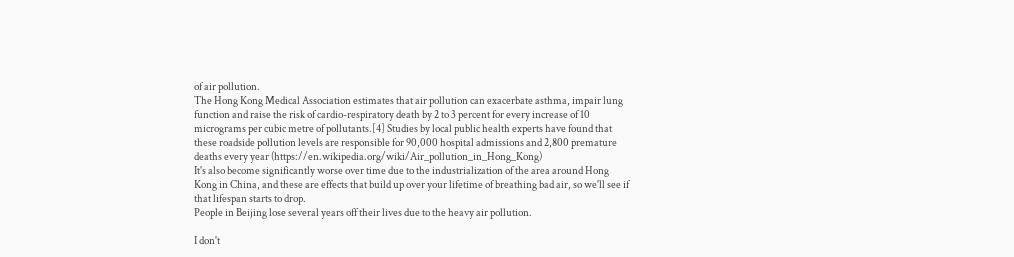of air pollution.
The Hong Kong Medical Association estimates that air pollution can exacerbate asthma, impair lung function and raise the risk of cardio-respiratory death by 2 to 3 percent for every increase of 10 micrograms per cubic metre of pollutants.[4] Studies by local public health experts have found that these roadside pollution levels are responsible for 90,000 hospital admissions and 2,800 premature deaths every year (https://en.wikipedia.org/wiki/Air_pollution_in_Hong_Kong)
It's also become significantly worse over time due to the industrialization of the area around Hong Kong in China, and these are effects that build up over your lifetime of breathing bad air, so we'll see if that lifespan starts to drop.
People in Beijing lose several years off their lives due to the heavy air pollution.

I don't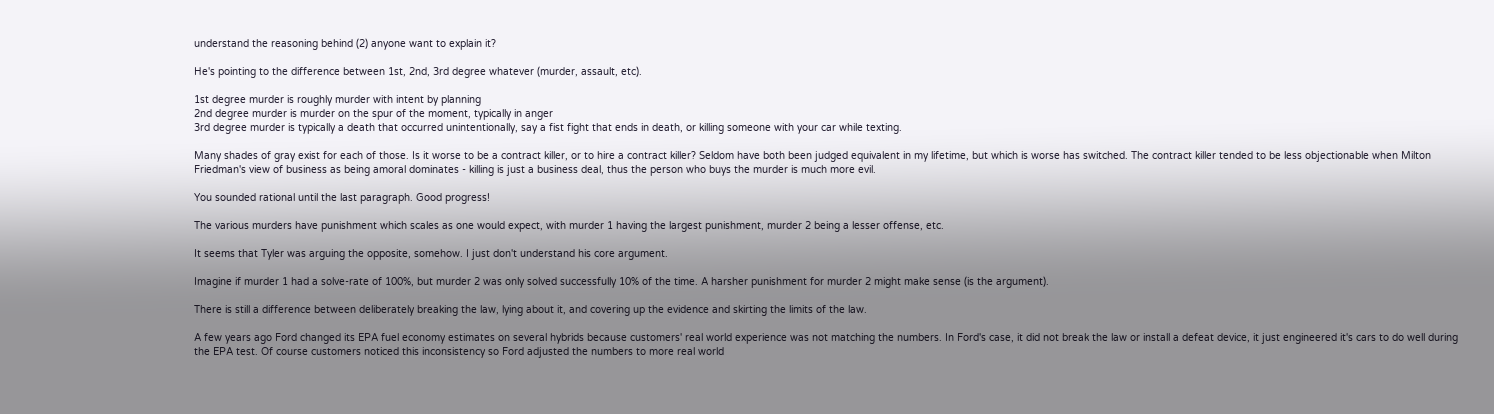understand the reasoning behind (2) anyone want to explain it?

He's pointing to the difference between 1st, 2nd, 3rd degree whatever (murder, assault, etc).

1st degree murder is roughly murder with intent by planning
2nd degree murder is murder on the spur of the moment, typically in anger
3rd degree murder is typically a death that occurred unintentionally, say a fist fight that ends in death, or killing someone with your car while texting.

Many shades of gray exist for each of those. Is it worse to be a contract killer, or to hire a contract killer? Seldom have both been judged equivalent in my lifetime, but which is worse has switched. The contract killer tended to be less objectionable when Milton Friedman's view of business as being amoral dominates - killing is just a business deal, thus the person who buys the murder is much more evil.

You sounded rational until the last paragraph. Good progress!

The various murders have punishment which scales as one would expect, with murder 1 having the largest punishment, murder 2 being a lesser offense, etc.

It seems that Tyler was arguing the opposite, somehow. I just don't understand his core argument.

Imagine if murder 1 had a solve-rate of 100%, but murder 2 was only solved successfully 10% of the time. A harsher punishment for murder 2 might make sense (is the argument).

There is still a difference between deliberately breaking the law, lying about it, and covering up the evidence and skirting the limits of the law.

A few years ago Ford changed its EPA fuel economy estimates on several hybrids because customers' real world experience was not matching the numbers. In Ford's case, it did not break the law or install a defeat device, it just engineered it's cars to do well during the EPA test. Of course customers noticed this inconsistency so Ford adjusted the numbers to more real world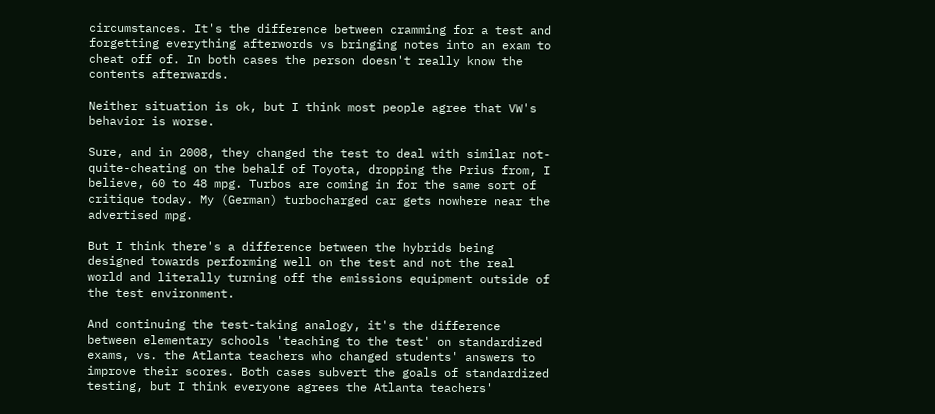circumstances. It's the difference between cramming for a test and forgetting everything afterwords vs bringing notes into an exam to cheat off of. In both cases the person doesn't really know the contents afterwards.

Neither situation is ok, but I think most people agree that VW's behavior is worse.

Sure, and in 2008, they changed the test to deal with similar not-quite-cheating on the behalf of Toyota, dropping the Prius from, I believe, 60 to 48 mpg. Turbos are coming in for the same sort of critique today. My (German) turbocharged car gets nowhere near the advertised mpg.

But I think there's a difference between the hybrids being designed towards performing well on the test and not the real world and literally turning off the emissions equipment outside of the test environment.

And continuing the test-taking analogy, it's the difference between elementary schools 'teaching to the test' on standardized exams, vs. the Atlanta teachers who changed students' answers to improve their scores. Both cases subvert the goals of standardized testing, but I think everyone agrees the Atlanta teachers'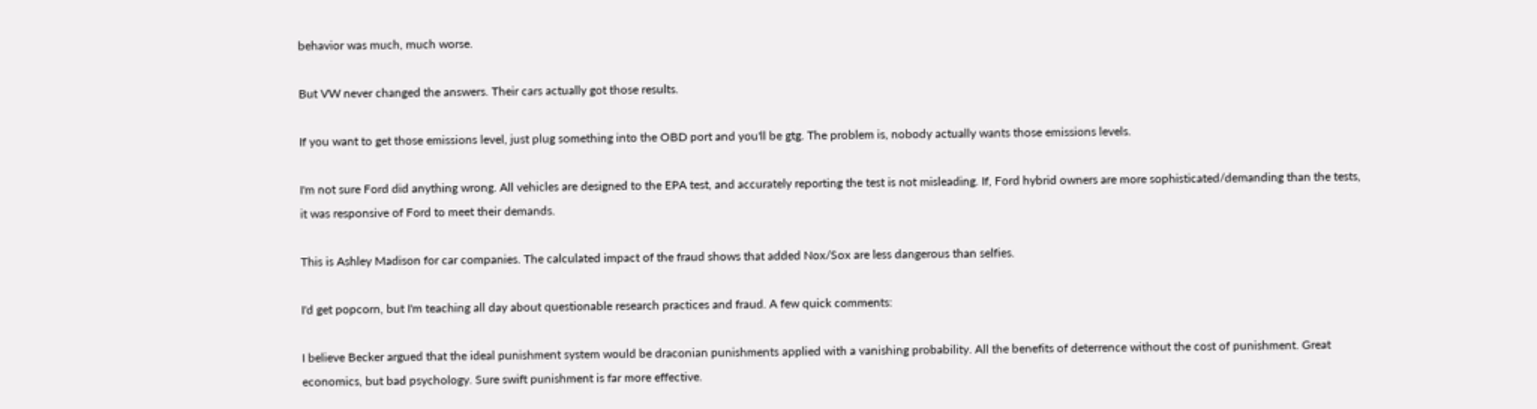behavior was much, much worse.

But VW never changed the answers. Their cars actually got those results.

If you want to get those emissions level, just plug something into the OBD port and you'll be gtg. The problem is, nobody actually wants those emissions levels.

I'm not sure Ford did anything wrong. All vehicles are designed to the EPA test, and accurately reporting the test is not misleading. If, Ford hybrid owners are more sophisticated/demanding than the tests, it was responsive of Ford to meet their demands.

This is Ashley Madison for car companies. The calculated impact of the fraud shows that added Nox/Sox are less dangerous than selfies.

I'd get popcorn, but I'm teaching all day about questionable research practices and fraud. A few quick comments:

I believe Becker argued that the ideal punishment system would be draconian punishments applied with a vanishing probability. All the benefits of deterrence without the cost of punishment. Great economics, but bad psychology. Sure swift punishment is far more effective.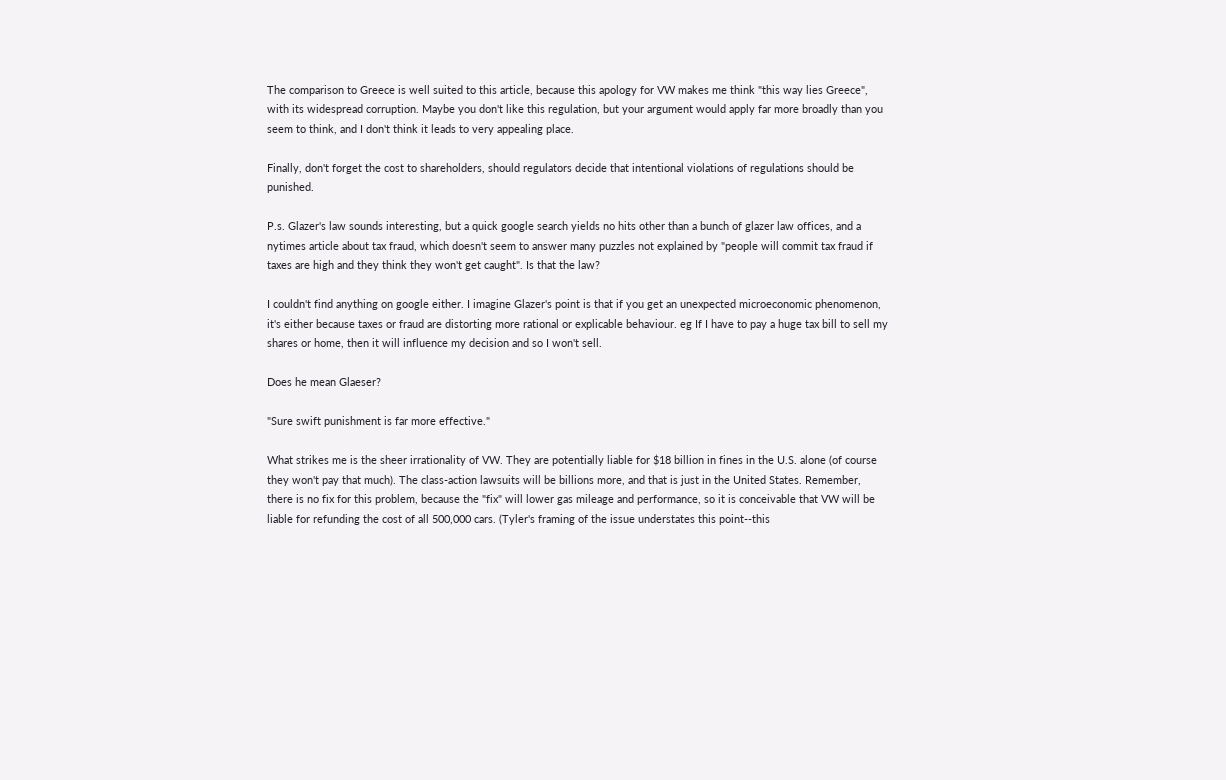The comparison to Greece is well suited to this article, because this apology for VW makes me think "this way lies Greece", with its widespread corruption. Maybe you don't like this regulation, but your argument would apply far more broadly than you seem to think, and I don't think it leads to very appealing place.

Finally, don't forget the cost to shareholders, should regulators decide that intentional violations of regulations should be punished.

P.s. Glazer's law sounds interesting, but a quick google search yields no hits other than a bunch of glazer law offices, and a nytimes article about tax fraud, which doesn't seem to answer many puzzles not explained by "people will commit tax fraud if taxes are high and they think they won't get caught". Is that the law?

I couldn't find anything on google either. I imagine Glazer's point is that if you get an unexpected microeconomic phenomenon, it's either because taxes or fraud are distorting more rational or explicable behaviour. eg If I have to pay a huge tax bill to sell my shares or home, then it will influence my decision and so I won't sell.

Does he mean Glaeser?

"Sure swift punishment is far more effective."

What strikes me is the sheer irrationality of VW. They are potentially liable for $18 billion in fines in the U.S. alone (of course they won't pay that much). The class-action lawsuits will be billions more, and that is just in the United States. Remember, there is no fix for this problem, because the "fix" will lower gas mileage and performance, so it is conceivable that VW will be liable for refunding the cost of all 500,000 cars. (Tyler's framing of the issue understates this point--this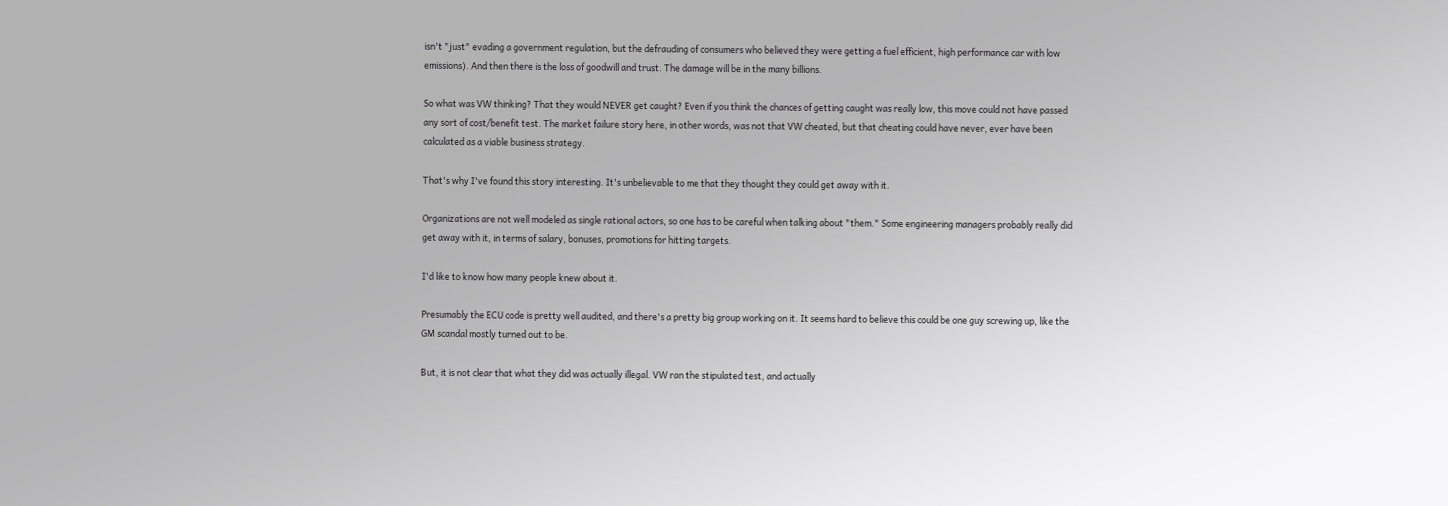isn't "just" evading a government regulation, but the defrauding of consumers who believed they were getting a fuel efficient, high performance car with low emissions). And then there is the loss of goodwill and trust. The damage will be in the many billions.

So what was VW thinking? That they would NEVER get caught? Even if you think the chances of getting caught was really low, this move could not have passed any sort of cost/benefit test. The market failure story here, in other words, was not that VW cheated, but that cheating could have never, ever have been calculated as a viable business strategy.

That's why I've found this story interesting. It's unbelievable to me that they thought they could get away with it.

Organizations are not well modeled as single rational actors, so one has to be careful when talking about "them." Some engineering managers probably really did get away with it, in terms of salary, bonuses, promotions for hitting targets.

I'd like to know how many people knew about it.

Presumably the ECU code is pretty well audited, and there's a pretty big group working on it. It seems hard to believe this could be one guy screwing up, like the GM scandal mostly turned out to be.

But, it is not clear that what they did was actually illegal. VW ran the stipulated test, and actually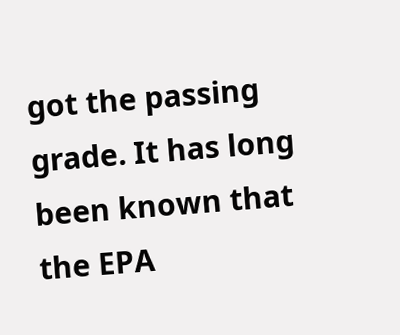got the passing grade. It has long been known that the EPA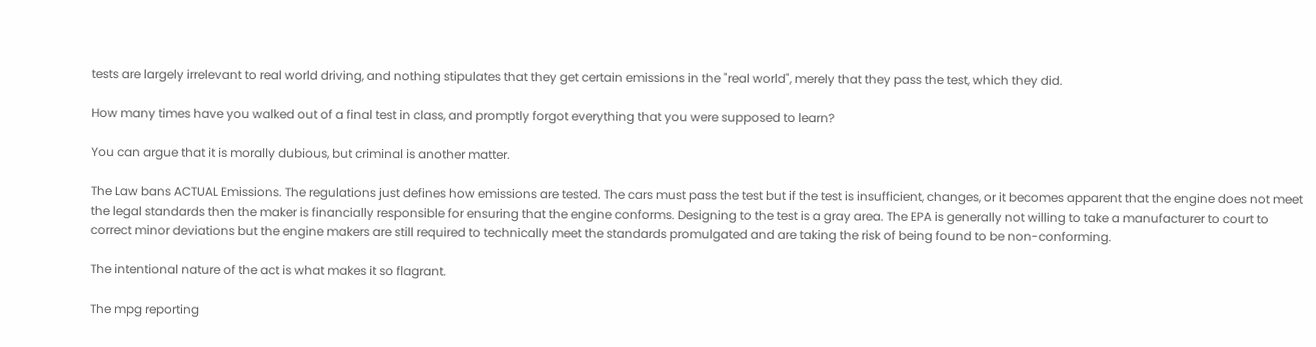tests are largely irrelevant to real world driving, and nothing stipulates that they get certain emissions in the "real world", merely that they pass the test, which they did.

How many times have you walked out of a final test in class, and promptly forgot everything that you were supposed to learn?

You can argue that it is morally dubious, but criminal is another matter.

The Law bans ACTUAL Emissions. The regulations just defines how emissions are tested. The cars must pass the test but if the test is insufficient, changes, or it becomes apparent that the engine does not meet the legal standards then the maker is financially responsible for ensuring that the engine conforms. Designing to the test is a gray area. The EPA is generally not willing to take a manufacturer to court to correct minor deviations but the engine makers are still required to technically meet the standards promulgated and are taking the risk of being found to be non-conforming.

The intentional nature of the act is what makes it so flagrant.

The mpg reporting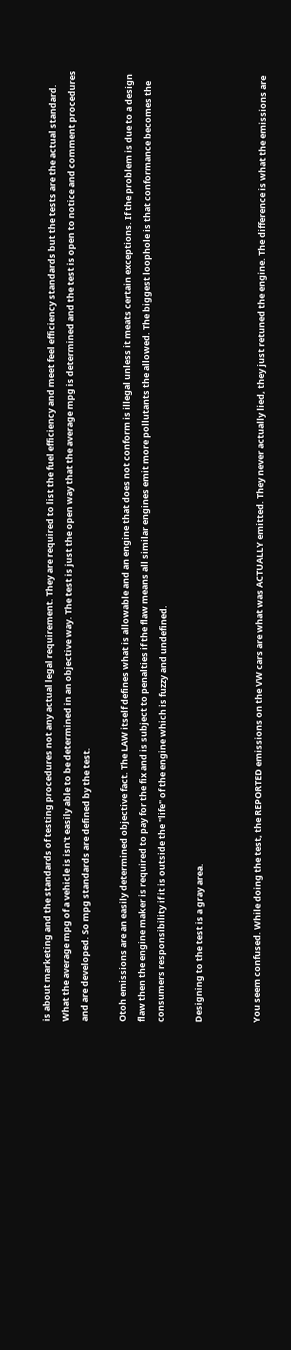is about marketing and the standards of testing procedures not any actual legal requirement. They are required to list the fuel efficiency and meet feel efficiency standards but the tests are the actual standard. What the average mpg of a vehicle is isn't easily able to be determined in an objective way. The test is just the open way that the average mpg is determined and the test is open to notice and comment procedures and are developed. So mpg standards are defined by the test.

Otoh emissions are an easily determined objective fact. The LAW itself defines what is allowable and an engine that does not conform is illegal unless it meats certain exceptions. If the problem is due to a design flaw then the engine maker is required to pay for the fix and is subject to penalties if the flaw means all similar engines emit more pollutants the allowed. The biggest loophole is that conformance becomes the consumers responsibility if it is outside the "life" of the engine which is fuzzy and undefined.

Designing to the test is a gray area.


You seem confused. While doing the test, the REPORTED emissions on the VW cars are what was ACTUALLY emitted. They never actually lied, they just retuned the engine. The difference is what the emissions are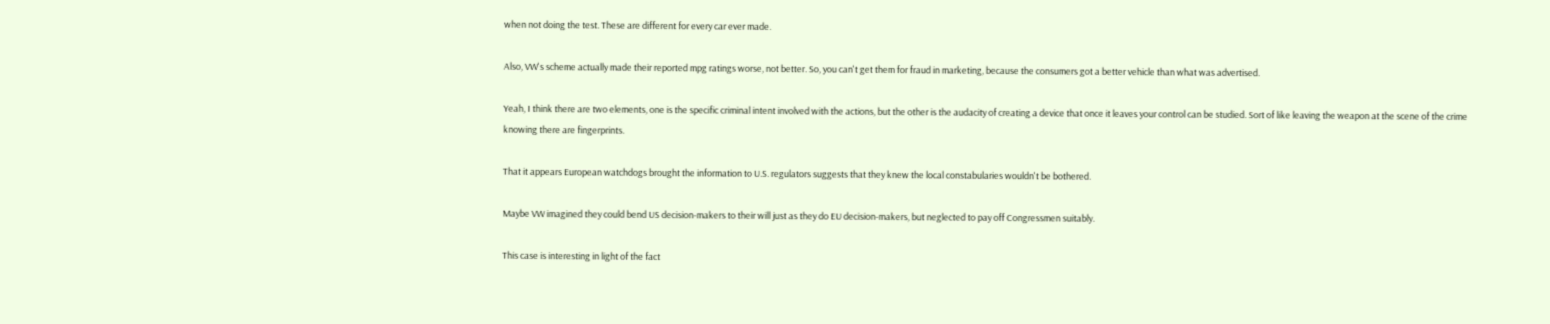when not doing the test. These are different for every car ever made.

Also, VW's scheme actually made their reported mpg ratings worse, not better. So, you can't get them for fraud in marketing, because the consumers got a better vehicle than what was advertised.

Yeah, I think there are two elements, one is the specific criminal intent involved with the actions, but the other is the audacity of creating a device that once it leaves your control can be studied. Sort of like leaving the weapon at the scene of the crime knowing there are fingerprints.

That it appears European watchdogs brought the information to U.S. regulators suggests that they knew the local constabularies wouldn't be bothered.

Maybe VW imagined they could bend US decision-makers to their will just as they do EU decision-makers, but neglected to pay off Congressmen suitably.

This case is interesting in light of the fact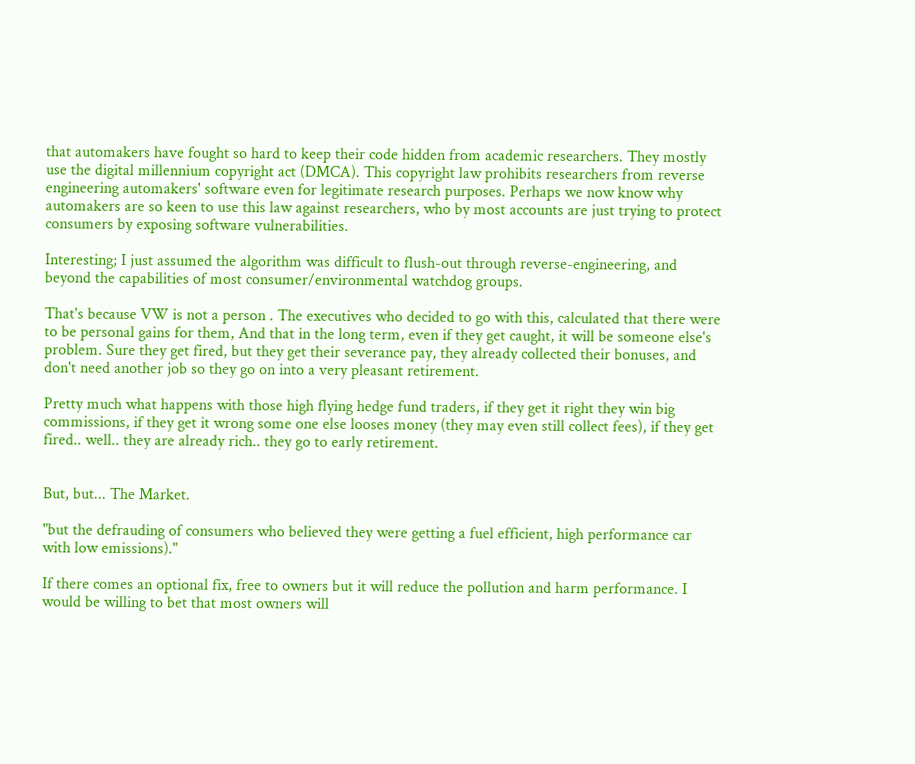that automakers have fought so hard to keep their code hidden from academic researchers. They mostly use the digital millennium copyright act (DMCA). This copyright law prohibits researchers from reverse engineering automakers' software even for legitimate research purposes. Perhaps we now know why automakers are so keen to use this law against researchers, who by most accounts are just trying to protect consumers by exposing software vulnerabilities.

Interesting; I just assumed the algorithm was difficult to flush-out through reverse-engineering, and beyond the capabilities of most consumer/environmental watchdog groups.

That's because VW is not a person . The executives who decided to go with this, calculated that there were to be personal gains for them, And that in the long term, even if they get caught, it will be someone else's problem. Sure they get fired, but they get their severance pay, they already collected their bonuses, and don't need another job so they go on into a very pleasant retirement.

Pretty much what happens with those high flying hedge fund traders, if they get it right they win big commissions, if they get it wrong some one else looses money (they may even still collect fees), if they get fired.. well.. they are already rich.. they go to early retirement.


But, but... The Market.

"but the defrauding of consumers who believed they were getting a fuel efficient, high performance car with low emissions)."

If there comes an optional fix, free to owners but it will reduce the pollution and harm performance. I would be willing to bet that most owners will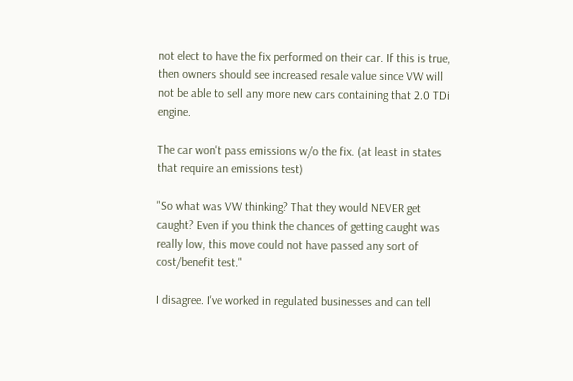not elect to have the fix performed on their car. If this is true, then owners should see increased resale value since VW will not be able to sell any more new cars containing that 2.0 TDi engine.

The car won't pass emissions w/o the fix. (at least in states that require an emissions test)

"So what was VW thinking? That they would NEVER get caught? Even if you think the chances of getting caught was really low, this move could not have passed any sort of cost/benefit test."

I disagree. I've worked in regulated businesses and can tell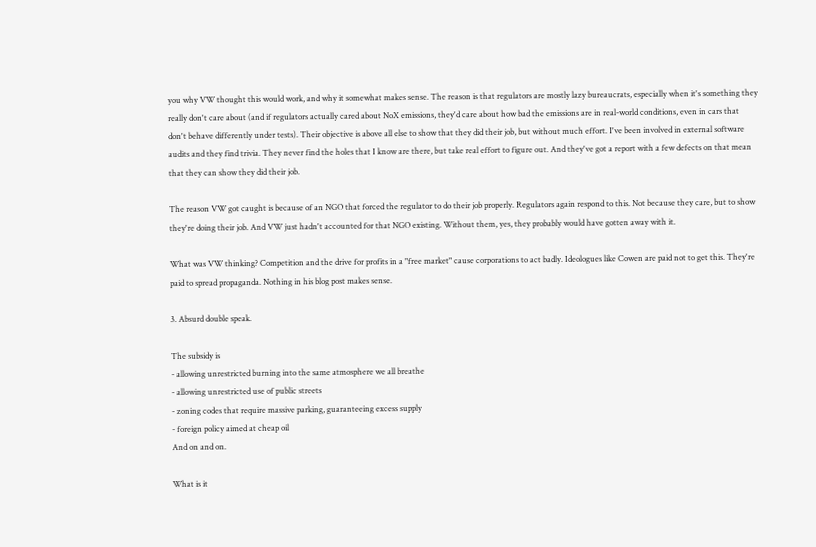you why VW thought this would work, and why it somewhat makes sense. The reason is that regulators are mostly lazy bureaucrats, especially when it's something they really don't care about (and if regulators actually cared about NoX emissions, they'd care about how bad the emissions are in real-world conditions, even in cars that don't behave differently under tests). Their objective is above all else to show that they did their job, but without much effort. I've been involved in external software audits and they find trivia. They never find the holes that I know are there, but take real effort to figure out. And they've got a report with a few defects on that mean that they can show they did their job.

The reason VW got caught is because of an NGO that forced the regulator to do their job properly. Regulators again respond to this. Not because they care, but to show they're doing their job. And VW just hadn't accounted for that NGO existing. Without them, yes, they probably would have gotten away with it.

What was VW thinking? Competition and the drive for profits in a "free market" cause corporations to act badly. Ideologues like Cowen are paid not to get this. They're paid to spread propaganda. Nothing in his blog post makes sense.

3. Absurd double speak.

The subsidy is
- allowing unrestricted burning into the same atmosphere we all breathe
- allowing unrestricted use of public streets
- zoning codes that require massive parking, guaranteeing excess supply
- foreign policy aimed at cheap oil
And on and on.

What is it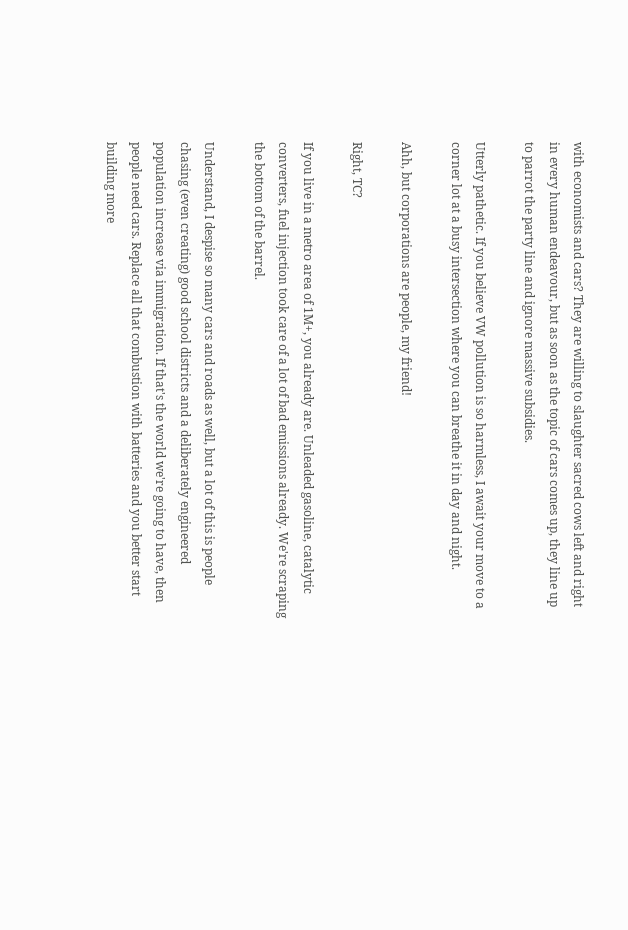with economists and cars? They are willing to slaughter sacred cows left and right in every human endeavour, but as soon as the topic of cars comes up, they line up to parrot the party line and ignore massive subsidies.

Utterly pathetic. If you believe VW pollution is so harmless, I await your move to a corner lot at a busy intersection where you can breathe it in day and night.

Ahh, but corporations are people, my friend!

Right, TC?

If you live in a metro area of 1M+, you already are. Unleaded gasoline, catalytic converters, fuel injection took care of a lot of bad emissions already. We're scraping the bottom of the barrel.

Understand, I despise so many cars and roads as well, but a lot of this is people chasing (even creating) good school districts and a deliberately engineered population increase via immigration. If that's the world we're going to have, then people need cars. Replace all that combustion with batteries and you better start building more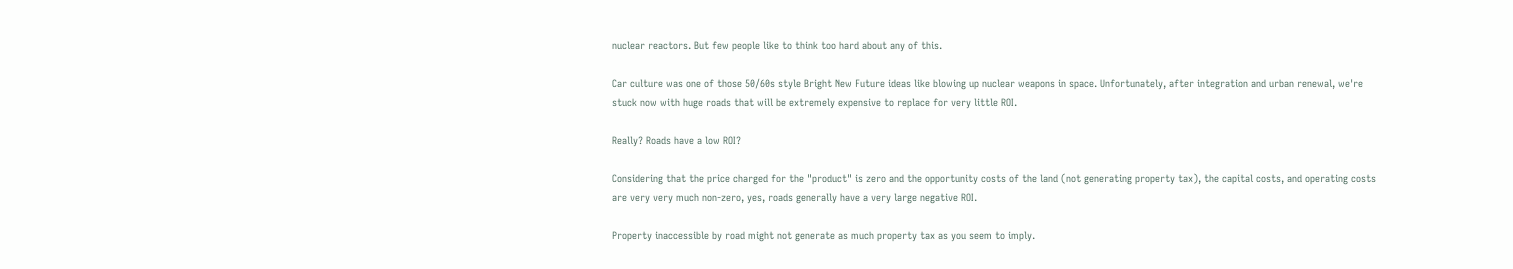nuclear reactors. But few people like to think too hard about any of this.

Car culture was one of those 50/60s style Bright New Future ideas like blowing up nuclear weapons in space. Unfortunately, after integration and urban renewal, we're stuck now with huge roads that will be extremely expensive to replace for very little ROI.

Really? Roads have a low ROI?

Considering that the price charged for the "product" is zero and the opportunity costs of the land (not generating property tax), the capital costs, and operating costs are very very much non-zero, yes, roads generally have a very large negative ROI.

Property inaccessible by road might not generate as much property tax as you seem to imply.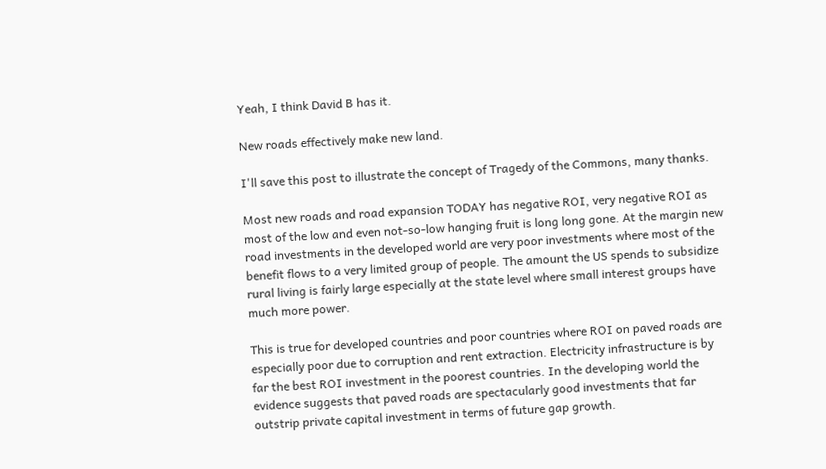Yeah, I think David B has it.

New roads effectively make new land.

I'll save this post to illustrate the concept of Tragedy of the Commons, many thanks.

Most new roads and road expansion TODAY has negative ROI, very negative ROI as most of the low and even not-so-low hanging fruit is long long gone. At the margin new road investments in the developed world are very poor investments where most of the benefit flows to a very limited group of people. The amount the US spends to subsidize rural living is fairly large especially at the state level where small interest groups have much more power.

This is true for developed countries and poor countries where ROI on paved roads are especially poor due to corruption and rent extraction. Electricity infrastructure is by far the best ROI investment in the poorest countries. In the developing world the evidence suggests that paved roads are spectacularly good investments that far outstrip private capital investment in terms of future gap growth.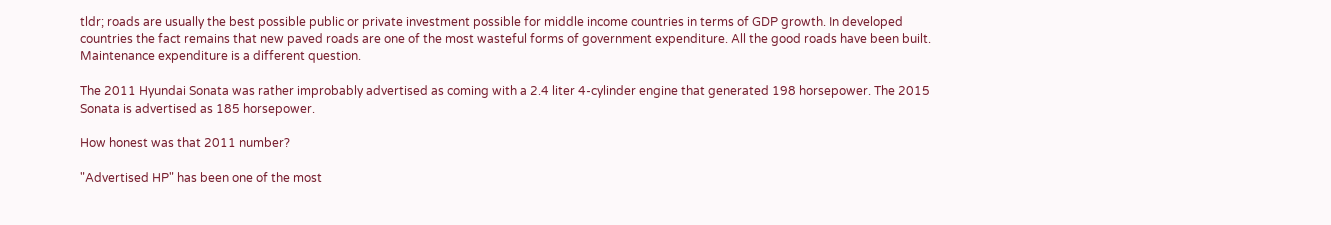tldr; roads are usually the best possible public or private investment possible for middle income countries in terms of GDP growth. In developed countries the fact remains that new paved roads are one of the most wasteful forms of government expenditure. All the good roads have been built. Maintenance expenditure is a different question.

The 2011 Hyundai Sonata was rather improbably advertised as coming with a 2.4 liter 4-cylinder engine that generated 198 horsepower. The 2015 Sonata is advertised as 185 horsepower.

How honest was that 2011 number?

"Advertised HP" has been one of the most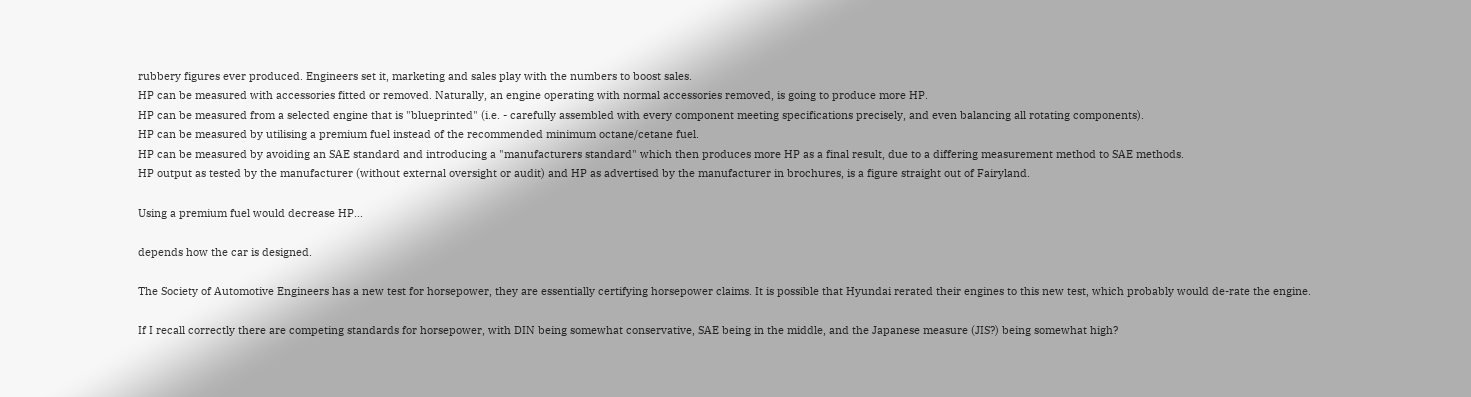rubbery figures ever produced. Engineers set it, marketing and sales play with the numbers to boost sales.
HP can be measured with accessories fitted or removed. Naturally, an engine operating with normal accessories removed, is going to produce more HP.
HP can be measured from a selected engine that is "blueprinted" (i.e. - carefully assembled with every component meeting specifications precisely, and even balancing all rotating components).
HP can be measured by utilising a premium fuel instead of the recommended minimum octane/cetane fuel.
HP can be measured by avoiding an SAE standard and introducing a "manufacturers standard" which then produces more HP as a final result, due to a differing measurement method to SAE methods.
HP output as tested by the manufacturer (without external oversight or audit) and HP as advertised by the manufacturer in brochures, is a figure straight out of Fairyland.

Using a premium fuel would decrease HP...

depends how the car is designed.

The Society of Automotive Engineers has a new test for horsepower, they are essentially certifying horsepower claims. It is possible that Hyundai rerated their engines to this new test, which probably would de-rate the engine.

If I recall correctly there are competing standards for horsepower, with DIN being somewhat conservative, SAE being in the middle, and the Japanese measure (JIS?) being somewhat high?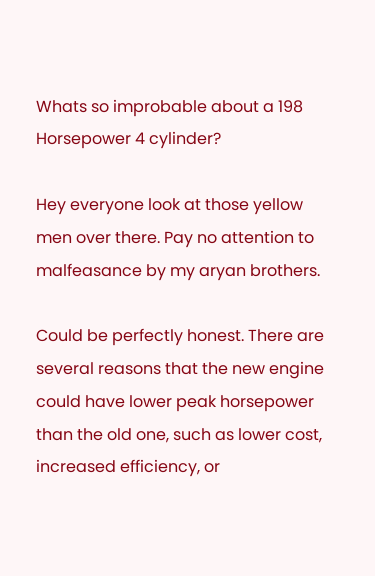Whats so improbable about a 198 Horsepower 4 cylinder?

Hey everyone look at those yellow men over there. Pay no attention to malfeasance by my aryan brothers.

Could be perfectly honest. There are several reasons that the new engine could have lower peak horsepower than the old one, such as lower cost, increased efficiency, or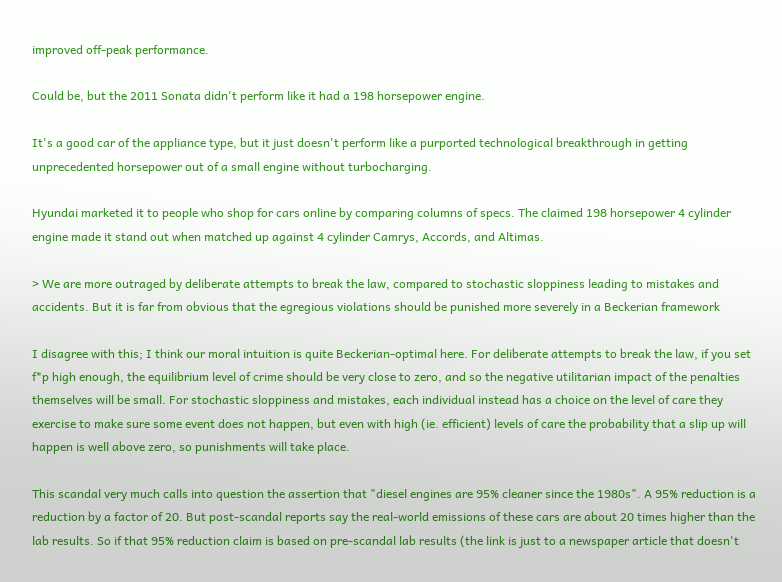improved off-peak performance.

Could be, but the 2011 Sonata didn't perform like it had a 198 horsepower engine.

It's a good car of the appliance type, but it just doesn't perform like a purported technological breakthrough in getting unprecedented horsepower out of a small engine without turbocharging.

Hyundai marketed it to people who shop for cars online by comparing columns of specs. The claimed 198 horsepower 4 cylinder engine made it stand out when matched up against 4 cylinder Camrys, Accords, and Altimas.

> We are more outraged by deliberate attempts to break the law, compared to stochastic sloppiness leading to mistakes and accidents. But it is far from obvious that the egregious violations should be punished more severely in a Beckerian framework

I disagree with this; I think our moral intuition is quite Beckerian-optimal here. For deliberate attempts to break the law, if you set f*p high enough, the equilibrium level of crime should be very close to zero, and so the negative utilitarian impact of the penalties themselves will be small. For stochastic sloppiness and mistakes, each individual instead has a choice on the level of care they exercise to make sure some event does not happen, but even with high (ie. efficient) levels of care the probability that a slip up will happen is well above zero, so punishments will take place.

This scandal very much calls into question the assertion that "diesel engines are 95% cleaner since the 1980s". A 95% reduction is a reduction by a factor of 20. But post-scandal reports say the real-world emissions of these cars are about 20 times higher than the lab results. So if that 95% reduction claim is based on pre-scandal lab results (the link is just to a newspaper article that doesn't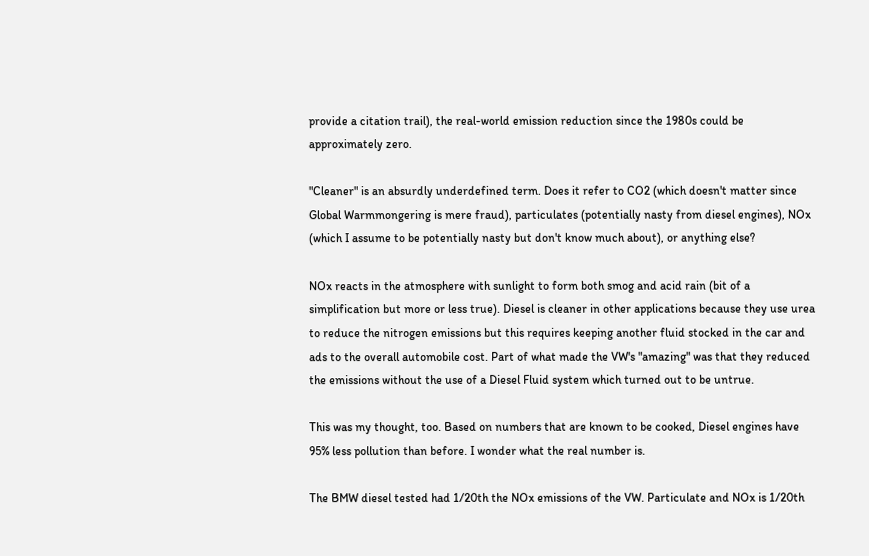provide a citation trail), the real-world emission reduction since the 1980s could be approximately zero.

"Cleaner" is an absurdly underdefined term. Does it refer to CO2 (which doesn't matter since Global Warmmongering is mere fraud), particulates (potentially nasty from diesel engines), NOx (which I assume to be potentially nasty but don't know much about), or anything else?

NOx reacts in the atmosphere with sunlight to form both smog and acid rain (bit of a simplification but more or less true). Diesel is cleaner in other applications because they use urea to reduce the nitrogen emissions but this requires keeping another fluid stocked in the car and ads to the overall automobile cost. Part of what made the VW's "amazing" was that they reduced the emissions without the use of a Diesel Fluid system which turned out to be untrue.

This was my thought, too. Based on numbers that are known to be cooked, Diesel engines have 95% less pollution than before. I wonder what the real number is.

The BMW diesel tested had 1/20th the NOx emissions of the VW. Particulate and NOx is 1/20th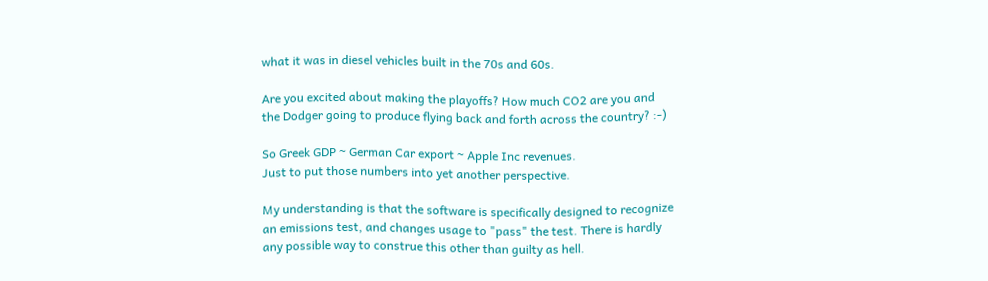what it was in diesel vehicles built in the 70s and 60s.

Are you excited about making the playoffs? How much CO2 are you and the Dodger going to produce flying back and forth across the country? :-)

So Greek GDP ~ German Car export ~ Apple Inc revenues.
Just to put those numbers into yet another perspective.

My understanding is that the software is specifically designed to recognize an emissions test, and changes usage to "pass" the test. There is hardly any possible way to construe this other than guilty as hell.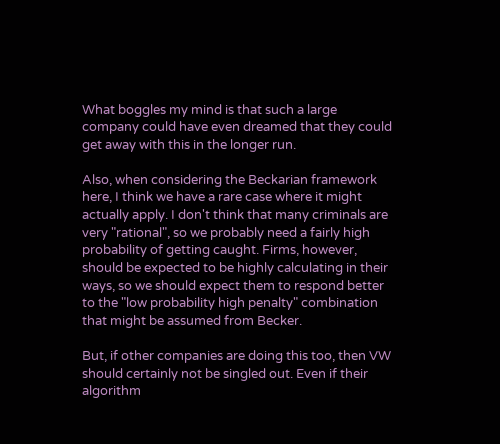What boggles my mind is that such a large company could have even dreamed that they could get away with this in the longer run.

Also, when considering the Beckarian framework here, I think we have a rare case where it might actually apply. I don't think that many criminals are very "rational", so we probably need a fairly high probability of getting caught. Firms, however, should be expected to be highly calculating in their ways, so we should expect them to respond better to the "low probability high penalty" combination that might be assumed from Becker.

But, if other companies are doing this too, then VW should certainly not be singled out. Even if their algorithm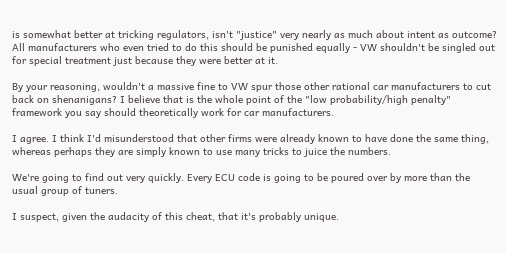is somewhat better at tricking regulators, isn't "justice" very nearly as much about intent as outcome? All manufacturers who even tried to do this should be punished equally - VW shouldn't be singled out for special treatment just because they were better at it.

By your reasoning, wouldn't a massive fine to VW spur those other rational car manufacturers to cut back on shenanigans? I believe that is the whole point of the "low probability/high penalty" framework you say should theoretically work for car manufacturers.

I agree. I think I'd misunderstood that other firms were already known to have done the same thing, whereas perhaps they are simply known to use many tricks to juice the numbers.

We're going to find out very quickly. Every ECU code is going to be poured over by more than the usual group of tuners.

I suspect, given the audacity of this cheat, that it's probably unique.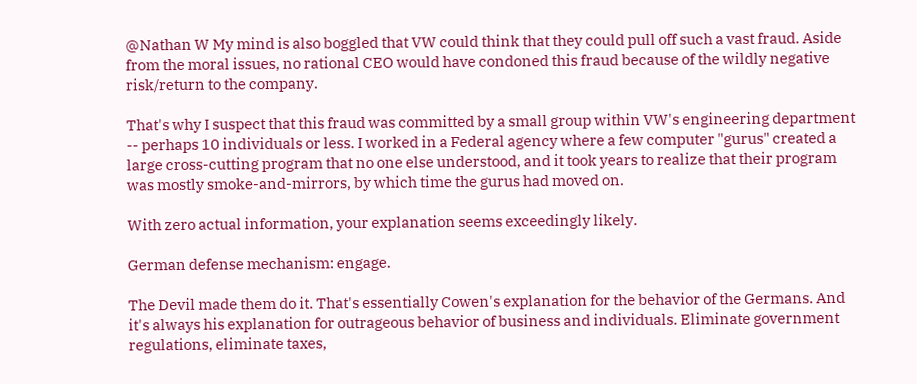@Nathan W My mind is also boggled that VW could think that they could pull off such a vast fraud. Aside from the moral issues, no rational CEO would have condoned this fraud because of the wildly negative risk/return to the company.

That's why I suspect that this fraud was committed by a small group within VW's engineering department -- perhaps 10 individuals or less. I worked in a Federal agency where a few computer "gurus" created a large cross-cutting program that no one else understood, and it took years to realize that their program was mostly smoke-and-mirrors, by which time the gurus had moved on.

With zero actual information, your explanation seems exceedingly likely.

German defense mechanism: engage.

The Devil made them do it. That's essentially Cowen's explanation for the behavior of the Germans. And it's always his explanation for outrageous behavior of business and individuals. Eliminate government regulations, eliminate taxes,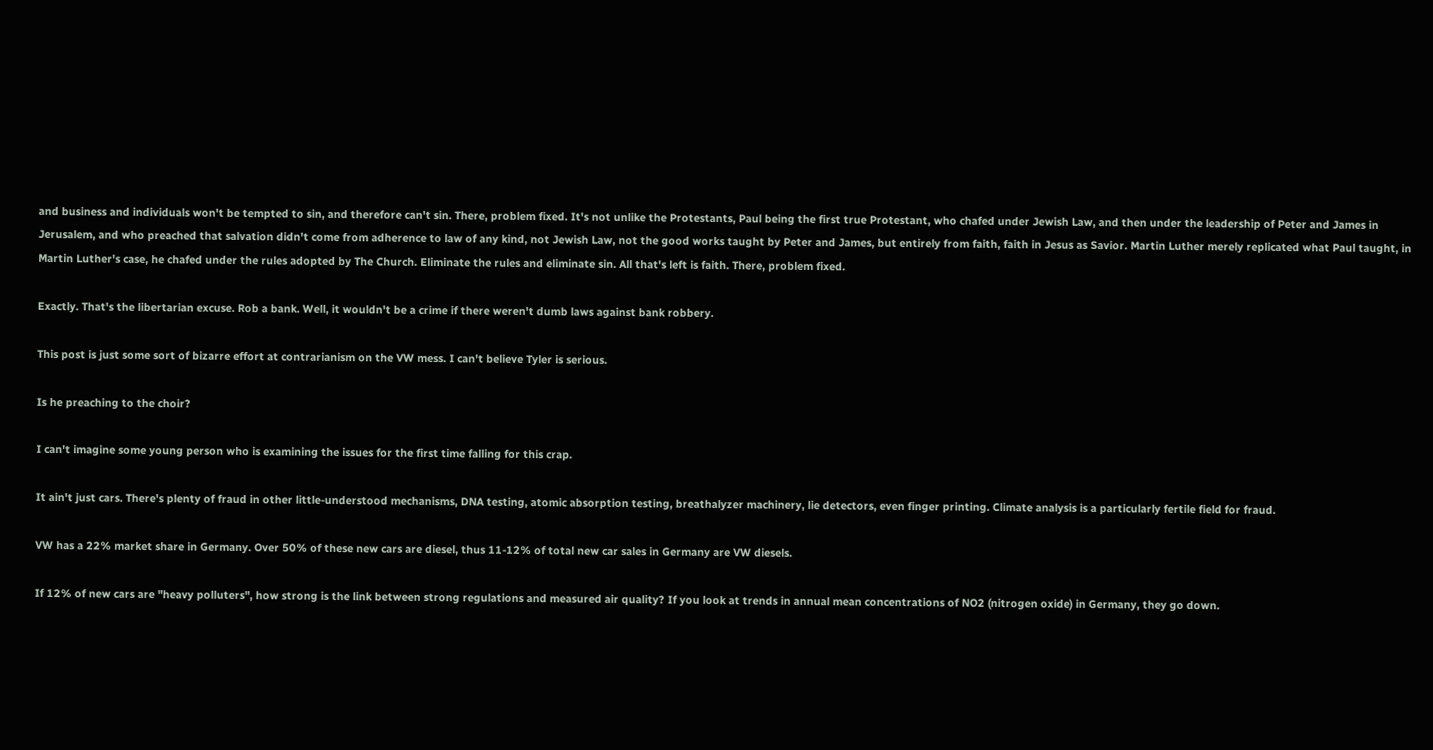and business and individuals won't be tempted to sin, and therefore can't sin. There, problem fixed. It's not unlike the Protestants, Paul being the first true Protestant, who chafed under Jewish Law, and then under the leadership of Peter and James in Jerusalem, and who preached that salvation didn't come from adherence to law of any kind, not Jewish Law, not the good works taught by Peter and James, but entirely from faith, faith in Jesus as Savior. Martin Luther merely replicated what Paul taught, in Martin Luther's case, he chafed under the rules adopted by The Church. Eliminate the rules and eliminate sin. All that's left is faith. There, problem fixed.

Exactly. That's the libertarian excuse. Rob a bank. Well, it wouldn't be a crime if there weren't dumb laws against bank robbery.

This post is just some sort of bizarre effort at contrarianism on the VW mess. I can't believe Tyler is serious.

Is he preaching to the choir?

I can't imagine some young person who is examining the issues for the first time falling for this crap.

It ain't just cars. There's plenty of fraud in other little-understood mechanisms, DNA testing, atomic absorption testing, breathalyzer machinery, lie detectors, even finger printing. Climate analysis is a particularly fertile field for fraud.

VW has a 22% market share in Germany. Over 50% of these new cars are diesel, thus 11-12% of total new car sales in Germany are VW diesels.

If 12% of new cars are "heavy polluters", how strong is the link between strong regulations and measured air quality? If you look at trends in annual mean concentrations of NO2 (nitrogen oxide) in Germany, they go down.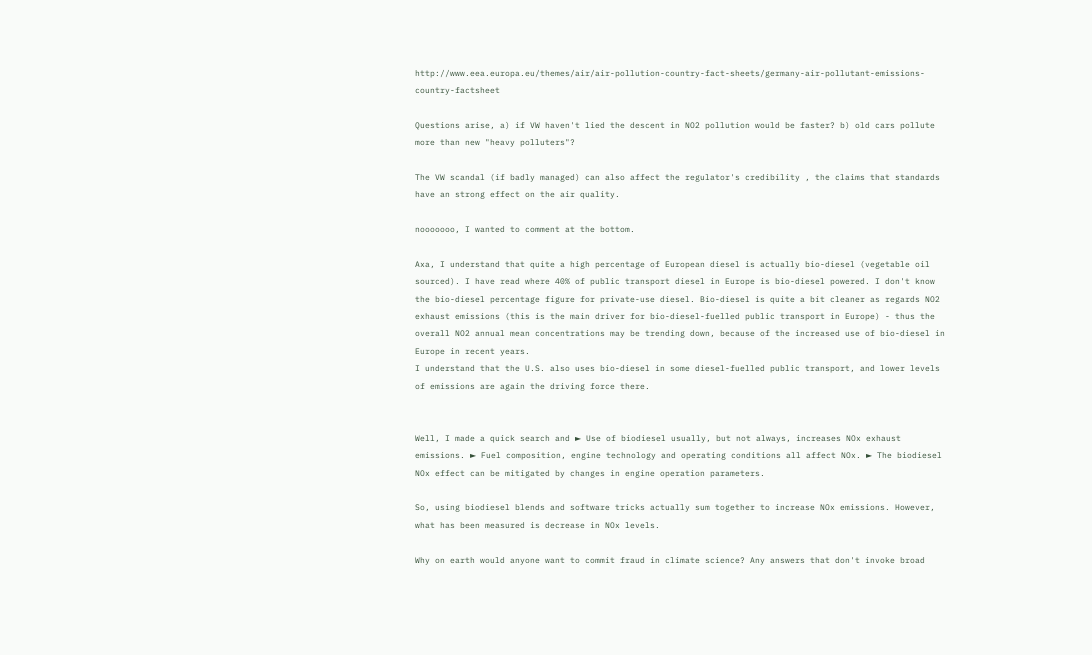http://www.eea.europa.eu/themes/air/air-pollution-country-fact-sheets/germany-air-pollutant-emissions-country-factsheet

Questions arise, a) if VW haven't lied the descent in NO2 pollution would be faster? b) old cars pollute more than new "heavy polluters"?

The VW scandal (if badly managed) can also affect the regulator's credibility , the claims that standards have an strong effect on the air quality.

nooooooo, I wanted to comment at the bottom.

Axa, I understand that quite a high percentage of European diesel is actually bio-diesel (vegetable oil sourced). I have read where 40% of public transport diesel in Europe is bio-diesel powered. I don't know the bio-diesel percentage figure for private-use diesel. Bio-diesel is quite a bit cleaner as regards NO2 exhaust emissions (this is the main driver for bio-diesel-fuelled public transport in Europe) - thus the overall NO2 annual mean concentrations may be trending down, because of the increased use of bio-diesel in Europe in recent years.
I understand that the U.S. also uses bio-diesel in some diesel-fuelled public transport, and lower levels of emissions are again the driving force there.


Well, I made a quick search and ► Use of biodiesel usually, but not always, increases NOx exhaust emissions. ► Fuel composition, engine technology and operating conditions all affect NOx. ► The biodiesel NOx effect can be mitigated by changes in engine operation parameters.

So, using biodiesel blends and software tricks actually sum together to increase NOx emissions. However, what has been measured is decrease in NOx levels.

Why on earth would anyone want to commit fraud in climate science? Any answers that don't invoke broad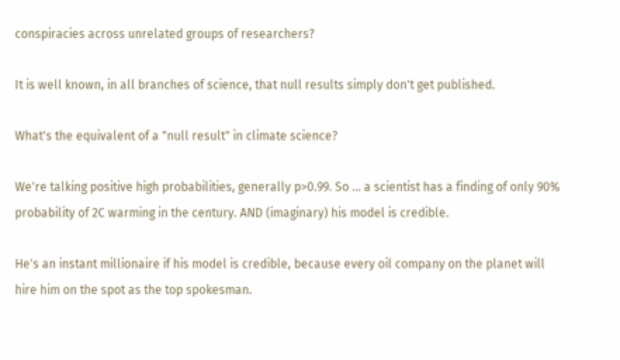conspiracies across unrelated groups of researchers?

It is well known, in all branches of science, that null results simply don't get published.

What's the equivalent of a "null result" in climate science?

We're talking positive high probabilities, generally p>0.99. So ... a scientist has a finding of only 90% probability of 2C warming in the century. AND (imaginary) his model is credible.

He's an instant millionaire if his model is credible, because every oil company on the planet will hire him on the spot as the top spokesman.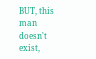BUT, this man doesn't exist,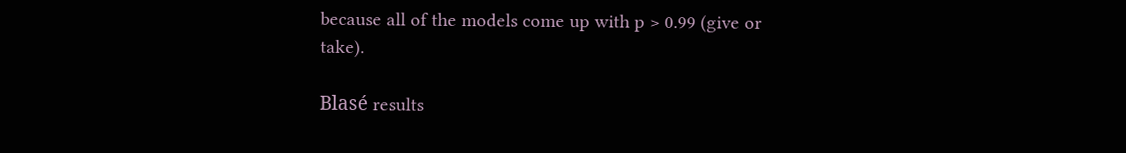because all of the models come up with p > 0.99 (give or take).

Blasé results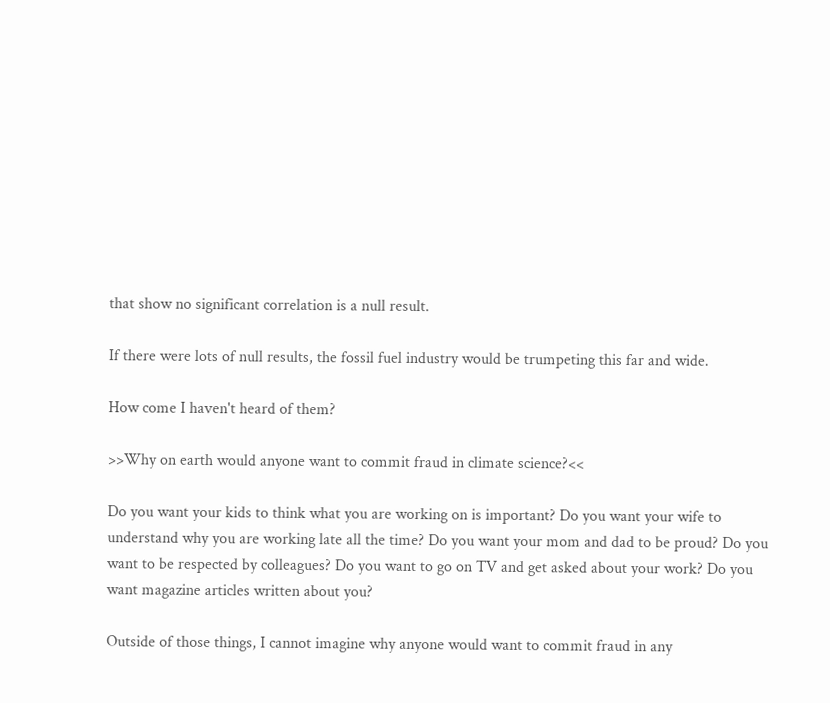that show no significant correlation is a null result.

If there were lots of null results, the fossil fuel industry would be trumpeting this far and wide.

How come I haven't heard of them?

>>Why on earth would anyone want to commit fraud in climate science?<<

Do you want your kids to think what you are working on is important? Do you want your wife to understand why you are working late all the time? Do you want your mom and dad to be proud? Do you want to be respected by colleagues? Do you want to go on TV and get asked about your work? Do you want magazine articles written about you?

Outside of those things, I cannot imagine why anyone would want to commit fraud in any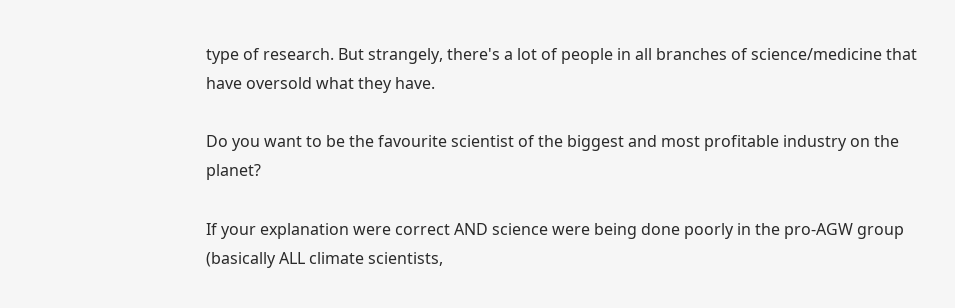type of research. But strangely, there's a lot of people in all branches of science/medicine that have oversold what they have.

Do you want to be the favourite scientist of the biggest and most profitable industry on the planet?

If your explanation were correct AND science were being done poorly in the pro-AGW group (basically ALL climate scientists,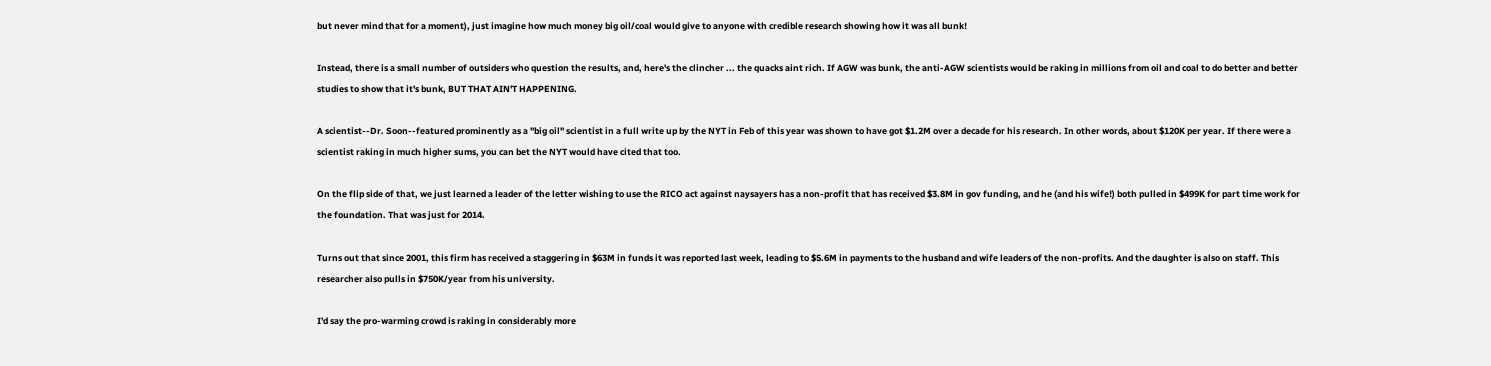but never mind that for a moment), just imagine how much money big oil/coal would give to anyone with credible research showing how it was all bunk!

Instead, there is a small number of outsiders who question the results, and, here's the clincher ... the quacks aint rich. If AGW was bunk, the anti-AGW scientists would be raking in millions from oil and coal to do better and better studies to show that it's bunk, BUT THAT AIN'T HAPPENING.

A scientist--Dr. Soon--featured prominently as a "big oil" scientist in a full write up by the NYT in Feb of this year was shown to have got $1.2M over a decade for his research. In other words, about $120K per year. If there were a scientist raking in much higher sums, you can bet the NYT would have cited that too.

On the flip side of that, we just learned a leader of the letter wishing to use the RICO act against naysayers has a non-profit that has received $3.8M in gov funding, and he (and his wife!) both pulled in $499K for part time work for the foundation. That was just for 2014.

Turns out that since 2001, this firm has received a staggering in $63M in funds it was reported last week, leading to $5.6M in payments to the husband and wife leaders of the non-profits. And the daughter is also on staff. This researcher also pulls in $750K/year from his university.

I'd say the pro-warming crowd is raking in considerably more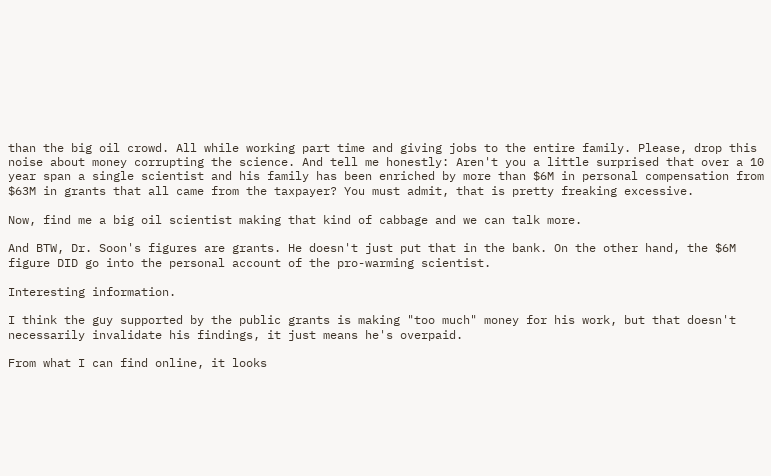than the big oil crowd. All while working part time and giving jobs to the entire family. Please, drop this noise about money corrupting the science. And tell me honestly: Aren't you a little surprised that over a 10 year span a single scientist and his family has been enriched by more than $6M in personal compensation from $63M in grants that all came from the taxpayer? You must admit, that is pretty freaking excessive.

Now, find me a big oil scientist making that kind of cabbage and we can talk more.

And BTW, Dr. Soon's figures are grants. He doesn't just put that in the bank. On the other hand, the $6M figure DID go into the personal account of the pro-warming scientist.

Interesting information.

I think the guy supported by the public grants is making "too much" money for his work, but that doesn't necessarily invalidate his findings, it just means he's overpaid.

From what I can find online, it looks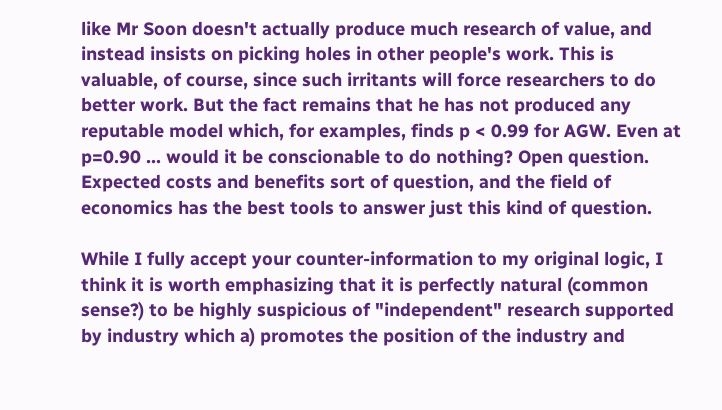like Mr Soon doesn't actually produce much research of value, and instead insists on picking holes in other people's work. This is valuable, of course, since such irritants will force researchers to do better work. But the fact remains that he has not produced any reputable model which, for examples, finds p < 0.99 for AGW. Even at p=0.90 ... would it be conscionable to do nothing? Open question. Expected costs and benefits sort of question, and the field of economics has the best tools to answer just this kind of question.

While I fully accept your counter-information to my original logic, I think it is worth emphasizing that it is perfectly natural (common sense?) to be highly suspicious of "independent" research supported by industry which a) promotes the position of the industry and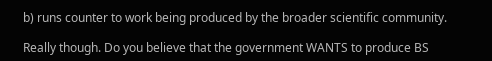b) runs counter to work being produced by the broader scientific community.

Really though. Do you believe that the government WANTS to produce BS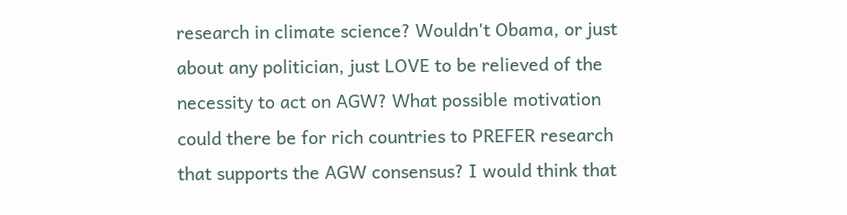research in climate science? Wouldn't Obama, or just about any politician, just LOVE to be relieved of the necessity to act on AGW? What possible motivation could there be for rich countries to PREFER research that supports the AGW consensus? I would think that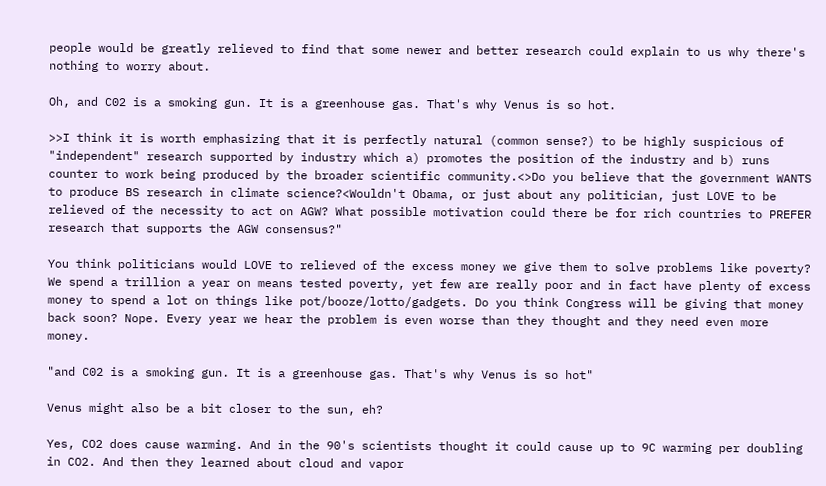people would be greatly relieved to find that some newer and better research could explain to us why there's nothing to worry about.

Oh, and C02 is a smoking gun. It is a greenhouse gas. That's why Venus is so hot.

>>I think it is worth emphasizing that it is perfectly natural (common sense?) to be highly suspicious of "independent" research supported by industry which a) promotes the position of the industry and b) runs counter to work being produced by the broader scientific community.<>Do you believe that the government WANTS to produce BS research in climate science?<Wouldn't Obama, or just about any politician, just LOVE to be relieved of the necessity to act on AGW? What possible motivation could there be for rich countries to PREFER research that supports the AGW consensus?"

You think politicians would LOVE to relieved of the excess money we give them to solve problems like poverty? We spend a trillion a year on means tested poverty, yet few are really poor and in fact have plenty of excess money to spend a lot on things like pot/booze/lotto/gadgets. Do you think Congress will be giving that money back soon? Nope. Every year we hear the problem is even worse than they thought and they need even more money.

"and C02 is a smoking gun. It is a greenhouse gas. That's why Venus is so hot"

Venus might also be a bit closer to the sun, eh?

Yes, CO2 does cause warming. And in the 90's scientists thought it could cause up to 9C warming per doubling in CO2. And then they learned about cloud and vapor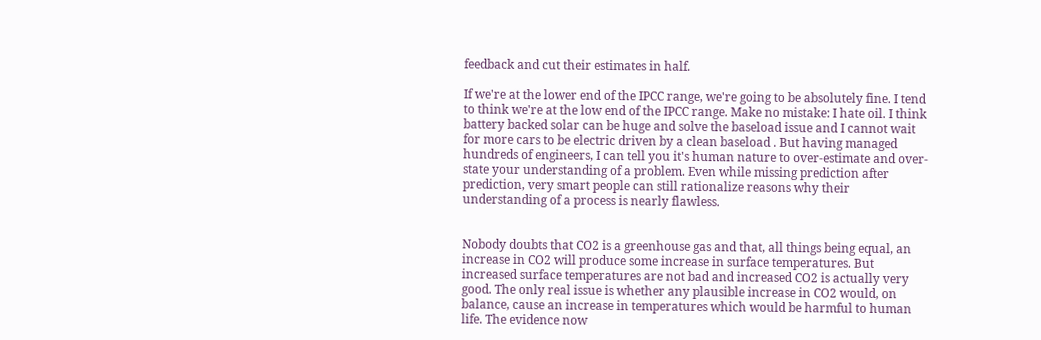feedback and cut their estimates in half.

If we're at the lower end of the IPCC range, we're going to be absolutely fine. I tend to think we're at the low end of the IPCC range. Make no mistake: I hate oil. I think battery backed solar can be huge and solve the baseload issue and I cannot wait for more cars to be electric driven by a clean baseload . But having managed hundreds of engineers, I can tell you it's human nature to over-estimate and over-state your understanding of a problem. Even while missing prediction after prediction, very smart people can still rationalize reasons why their understanding of a process is nearly flawless.


Nobody doubts that CO2 is a greenhouse gas and that, all things being equal, an increase in CO2 will produce some increase in surface temperatures. But increased surface temperatures are not bad and increased CO2 is actually very good. The only real issue is whether any plausible increase in CO2 would, on balance, cause an increase in temperatures which would be harmful to human life. The evidence now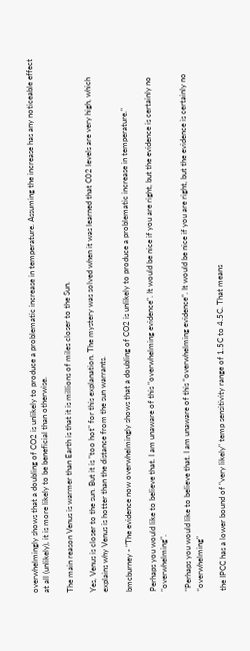overwhelmingly shows that a doubling of CO2 is unlikely to produce a problematic increase in temperature. Assuming the increase has any noticeable effect at all (unlikely), it is more likely to be beneficial than otherwise.

The main reason Venus is warmer than Earth is that it is millions of miles closer to the Sun.

Yes, Venus is closer to the sun. But it is "too hot" for this explanation. The mystery was solved when it was learned that C02 levels are very high, which explains why Venus is hotter than the distance from the sun warrants.

bmcburney - "The evidence now overwhelmingly shows that a doubling of CO2 is unlikely to produce a problematic increase in temperature."

Perhaps you would like to believe that. I am unaware of this "overwhelming evidence". It would be nice if you are right, but the evidence is certainly no "overwhelming".

"Perhaps you would like to believe that. I am unaware of this “overwhelming evidence”. It would be nice if you are right, but the evidence is certainly no “overwhelming"

the IPCC has a lower bound of "very likely" temp sensitivity range of 1.5C to 4.5C. That means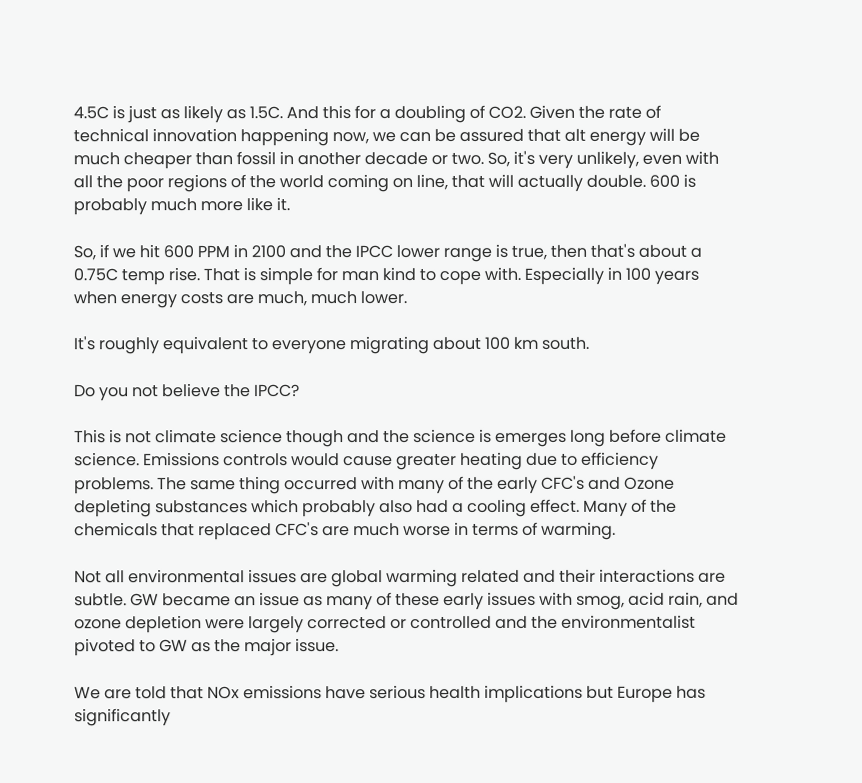4.5C is just as likely as 1.5C. And this for a doubling of CO2. Given the rate of technical innovation happening now, we can be assured that alt energy will be much cheaper than fossil in another decade or two. So, it's very unlikely, even with all the poor regions of the world coming on line, that will actually double. 600 is probably much more like it.

So, if we hit 600 PPM in 2100 and the IPCC lower range is true, then that's about a 0.75C temp rise. That is simple for man kind to cope with. Especially in 100 years when energy costs are much, much lower.

It's roughly equivalent to everyone migrating about 100 km south.

Do you not believe the IPCC?

This is not climate science though and the science is emerges long before climate science. Emissions controls would cause greater heating due to efficiency problems. The same thing occurred with many of the early CFC's and Ozone depleting substances which probably also had a cooling effect. Many of the chemicals that replaced CFC's are much worse in terms of warming.

Not all environmental issues are global warming related and their interactions are subtle. GW became an issue as many of these early issues with smog, acid rain, and ozone depletion were largely corrected or controlled and the environmentalist pivoted to GW as the major issue.

We are told that NOx emissions have serious health implications but Europe has significantly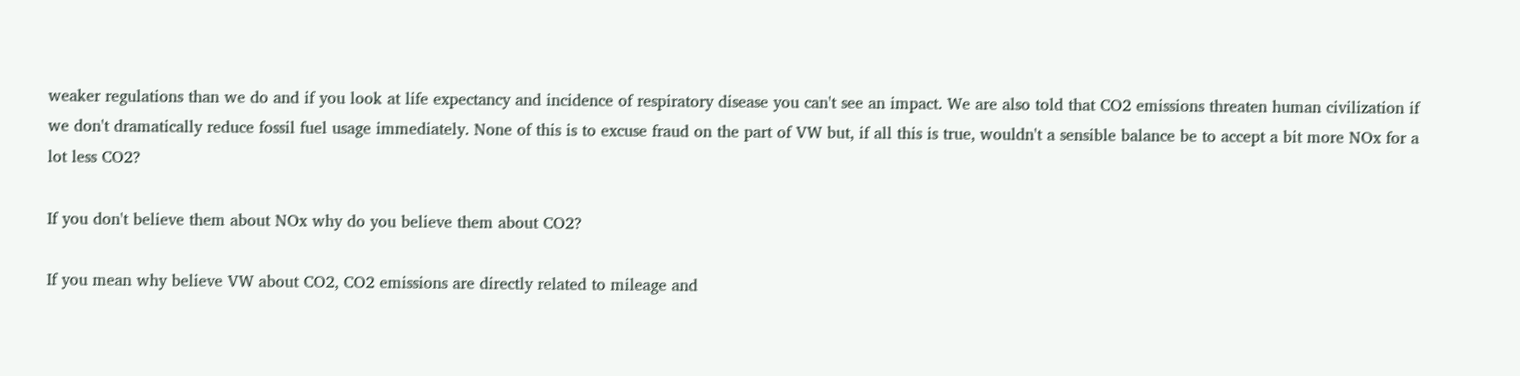weaker regulations than we do and if you look at life expectancy and incidence of respiratory disease you can't see an impact. We are also told that CO2 emissions threaten human civilization if we don't dramatically reduce fossil fuel usage immediately. None of this is to excuse fraud on the part of VW but, if all this is true, wouldn't a sensible balance be to accept a bit more NOx for a lot less CO2?

If you don't believe them about NOx why do you believe them about CO2?

If you mean why believe VW about CO2, CO2 emissions are directly related to mileage and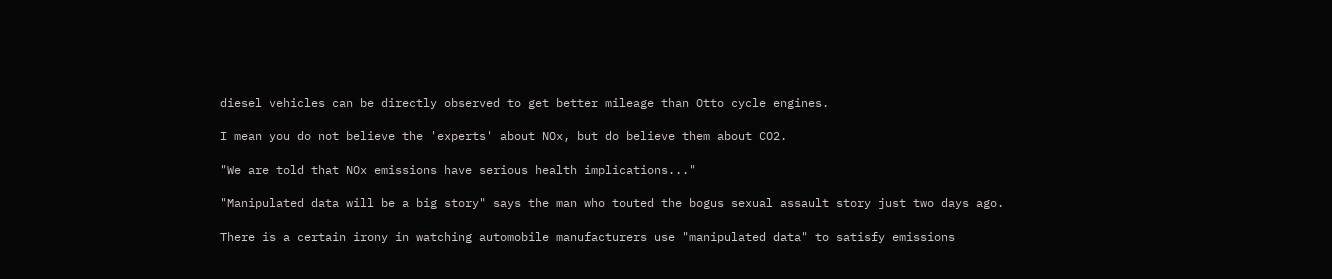diesel vehicles can be directly observed to get better mileage than Otto cycle engines.

I mean you do not believe the 'experts' about NOx, but do believe them about CO2.

"We are told that NOx emissions have serious health implications..."

"Manipulated data will be a big story" says the man who touted the bogus sexual assault story just two days ago.

There is a certain irony in watching automobile manufacturers use "manipulated data" to satisfy emissions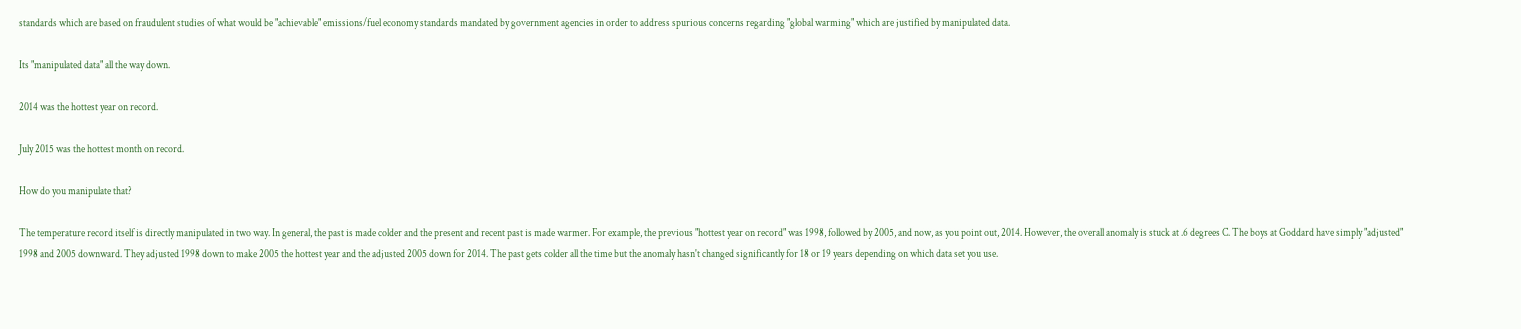standards which are based on fraudulent studies of what would be "achievable" emissions/fuel economy standards mandated by government agencies in order to address spurious concerns regarding "global warming" which are justified by manipulated data.

Its "manipulated data" all the way down.

2014 was the hottest year on record.

July 2015 was the hottest month on record.

How do you manipulate that?

The temperature record itself is directly manipulated in two way. In general, the past is made colder and the present and recent past is made warmer. For example, the previous "hottest year on record" was 1998, followed by 2005, and now, as you point out, 2014. However, the overall anomaly is stuck at .6 degrees C. The boys at Goddard have simply "adjusted" 1998 and 2005 downward. They adjusted 1998 down to make 2005 the hottest year and the adjusted 2005 down for 2014. The past gets colder all the time but the anomaly hasn't changed significantly for 18 or 19 years depending on which data set you use.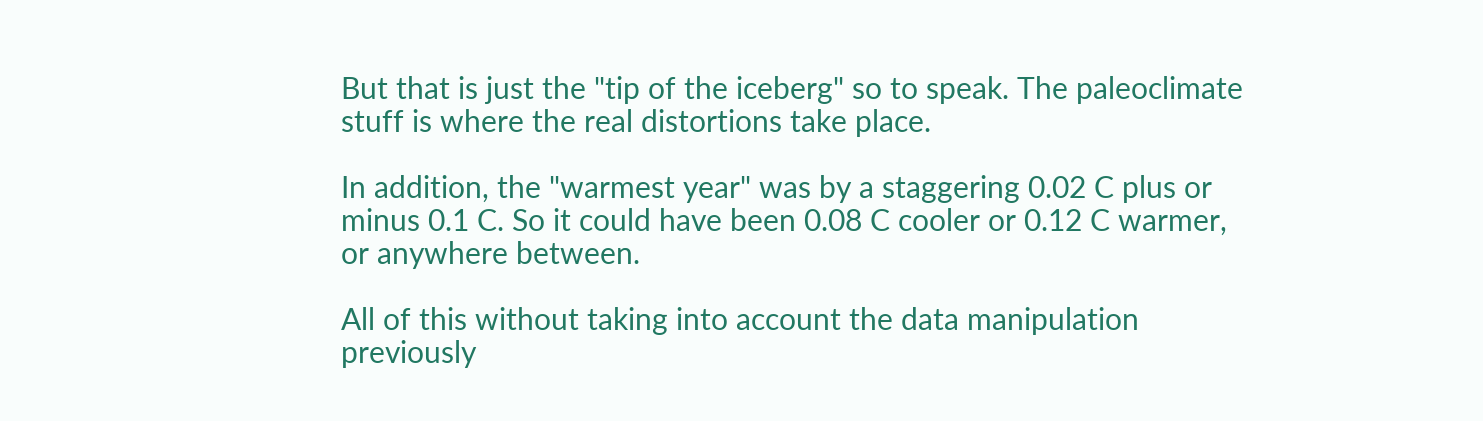But that is just the "tip of the iceberg" so to speak. The paleoclimate stuff is where the real distortions take place.

In addition, the "warmest year" was by a staggering 0.02 C plus or minus 0.1 C. So it could have been 0.08 C cooler or 0.12 C warmer, or anywhere between.

All of this without taking into account the data manipulation previously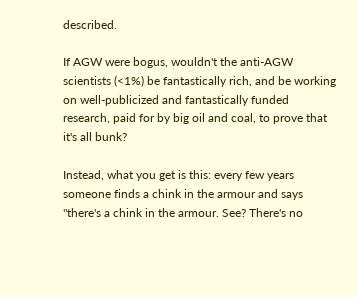described.

If AGW were bogus, wouldn't the anti-AGW scientists (<1%) be fantastically rich, and be working on well-publicized and fantastically funded research, paid for by big oil and coal, to prove that it's all bunk?

Instead, what you get is this: every few years someone finds a chink in the armour and says "there's a chink in the armour. See? There's no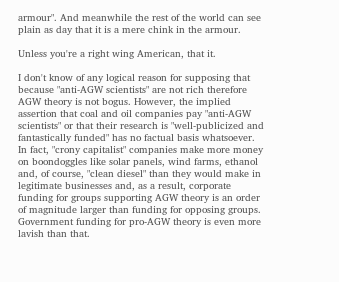armour". And meanwhile the rest of the world can see plain as day that it is a mere chink in the armour.

Unless you're a right wing American, that it.

I don't know of any logical reason for supposing that because "anti-AGW scientists" are not rich therefore AGW theory is not bogus. However, the implied assertion that coal and oil companies pay "anti-AGW scientists" or that their research is "well-publicized and fantastically funded" has no factual basis whatsoever. In fact, "crony capitalist" companies make more money on boondoggles like solar panels, wind farms, ethanol and, of course, "clean diesel" than they would make in legitimate businesses and, as a result, corporate funding for groups supporting AGW theory is an order of magnitude larger than funding for opposing groups. Government funding for pro-AGW theory is even more lavish than that.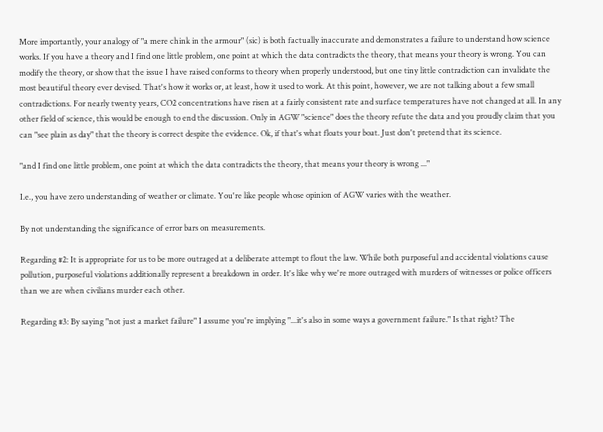More importantly, your analogy of "a mere chink in the armour" (sic) is both factually inaccurate and demonstrates a failure to understand how science works. If you have a theory and I find one little problem, one point at which the data contradicts the theory, that means your theory is wrong. You can modify the theory, or show that the issue I have raised conforms to theory when properly understood, but one tiny little contradiction can invalidate the most beautiful theory ever devised. That's how it works or, at least, how it used to work. At this point, however, we are not talking about a few small contradictions. For nearly twenty years, CO2 concentrations have risen at a fairly consistent rate and surface temperatures have not changed at all. In any other field of science, this would be enough to end the discussion. Only in AGW "science" does the theory refute the data and you proudly claim that you can "see plain as day" that the theory is correct despite the evidence. Ok, if that's what floats your boat. Just don't pretend that its science.

"and I find one little problem, one point at which the data contradicts the theory, that means your theory is wrong ..."

I.e., you have zero understanding of weather or climate. You're like people whose opinion of AGW varies with the weather.

By not understanding the significance of error bars on measurements.

Regarding #2: It is appropriate for us to be more outraged at a deliberate attempt to flout the law. While both purposeful and accidental violations cause pollution, purposeful violations additionally represent a breakdown in order. It's like why we're more outraged with murders of witnesses or police officers than we are when civilians murder each other.

Regarding #3: By saying "not just a market failure" I assume you're implying "...it's also in some ways a government failure." Is that right? The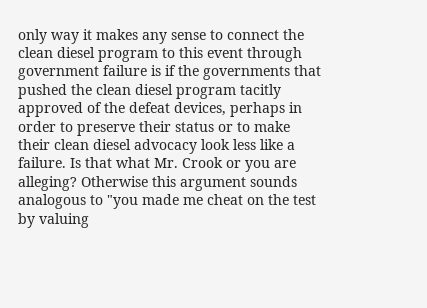only way it makes any sense to connect the clean diesel program to this event through government failure is if the governments that pushed the clean diesel program tacitly approved of the defeat devices, perhaps in order to preserve their status or to make their clean diesel advocacy look less like a failure. Is that what Mr. Crook or you are alleging? Otherwise this argument sounds analogous to "you made me cheat on the test by valuing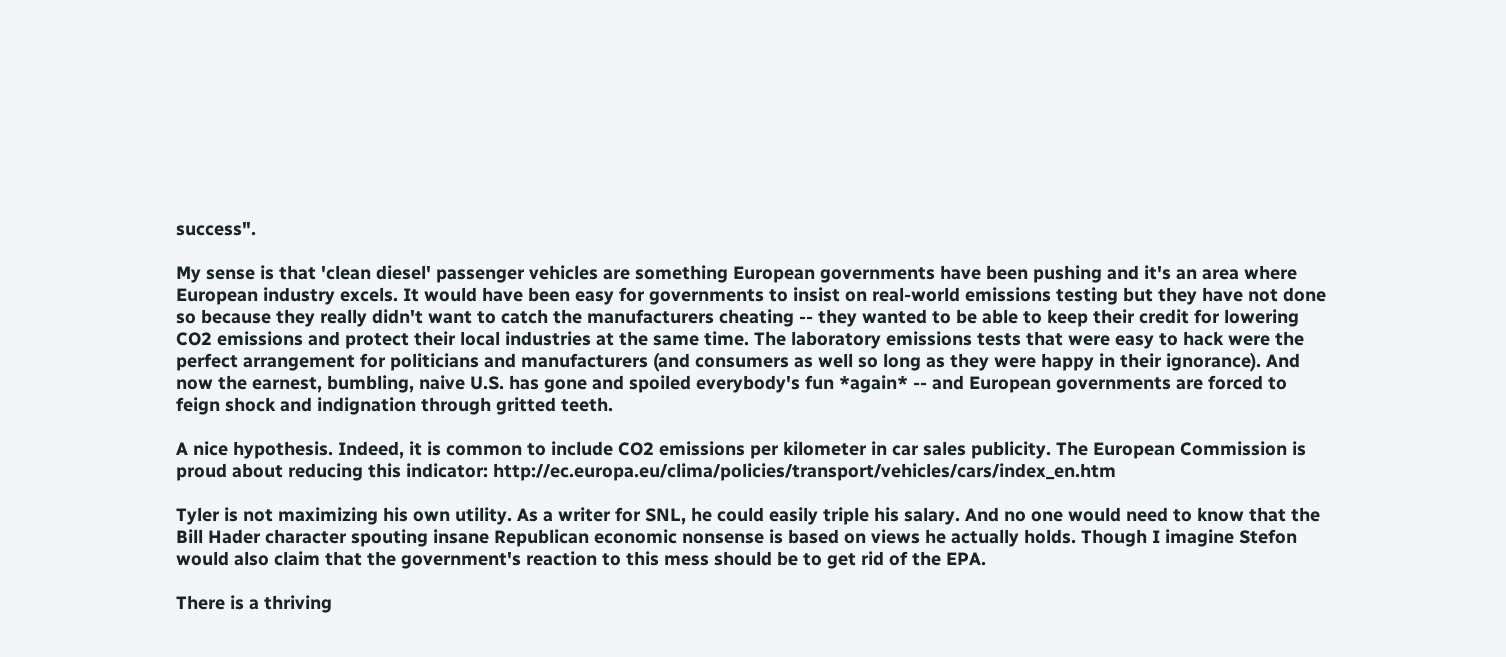success".

My sense is that 'clean diesel' passenger vehicles are something European governments have been pushing and it's an area where European industry excels. It would have been easy for governments to insist on real-world emissions testing but they have not done so because they really didn't want to catch the manufacturers cheating -- they wanted to be able to keep their credit for lowering CO2 emissions and protect their local industries at the same time. The laboratory emissions tests that were easy to hack were the perfect arrangement for politicians and manufacturers (and consumers as well so long as they were happy in their ignorance). And now the earnest, bumbling, naive U.S. has gone and spoiled everybody's fun *again* -- and European governments are forced to feign shock and indignation through gritted teeth.

A nice hypothesis. Indeed, it is common to include CO2 emissions per kilometer in car sales publicity. The European Commission is proud about reducing this indicator: http://ec.europa.eu/clima/policies/transport/vehicles/cars/index_en.htm

Tyler is not maximizing his own utility. As a writer for SNL, he could easily triple his salary. And no one would need to know that the Bill Hader character spouting insane Republican economic nonsense is based on views he actually holds. Though I imagine Stefon would also claim that the government's reaction to this mess should be to get rid of the EPA.

There is a thriving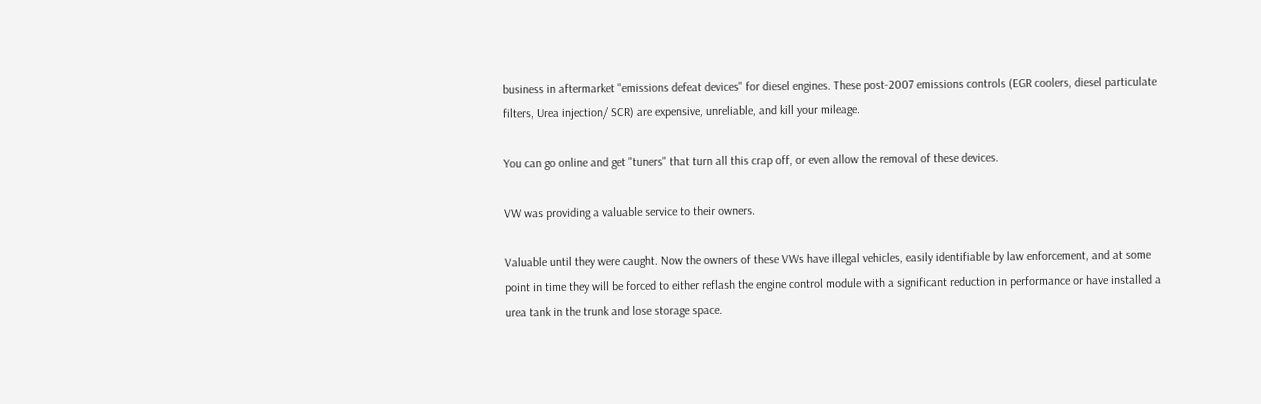business in aftermarket "emissions defeat devices" for diesel engines. These post-2007 emissions controls (EGR coolers, diesel particulate filters, Urea injection/ SCR) are expensive, unreliable, and kill your mileage.

You can go online and get "tuners" that turn all this crap off, or even allow the removal of these devices.

VW was providing a valuable service to their owners.

Valuable until they were caught. Now the owners of these VWs have illegal vehicles, easily identifiable by law enforcement, and at some point in time they will be forced to either reflash the engine control module with a significant reduction in performance or have installed a urea tank in the trunk and lose storage space.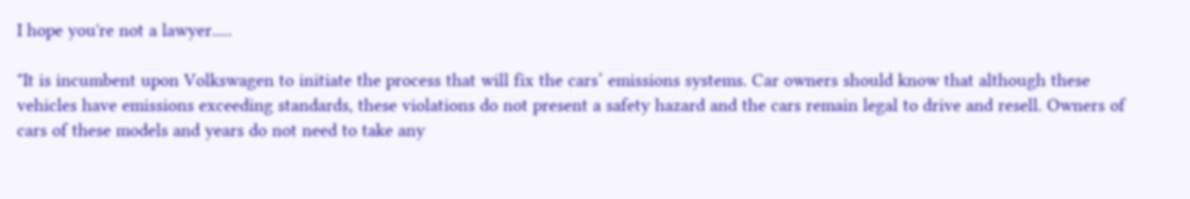I hope you're not a lawyer.....

"It is incumbent upon Volkswagen to initiate the process that will fix the cars’ emissions systems. Car owners should know that although these vehicles have emissions exceeding standards, these violations do not present a safety hazard and the cars remain legal to drive and resell. Owners of cars of these models and years do not need to take any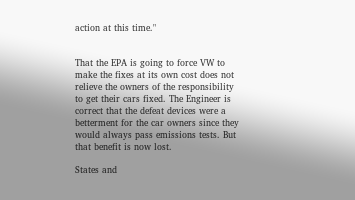action at this time."


That the EPA is going to force VW to make the fixes at its own cost does not relieve the owners of the responsibility to get their cars fixed. The Engineer is correct that the defeat devices were a betterment for the car owners since they would always pass emissions tests. But that benefit is now lost.

States and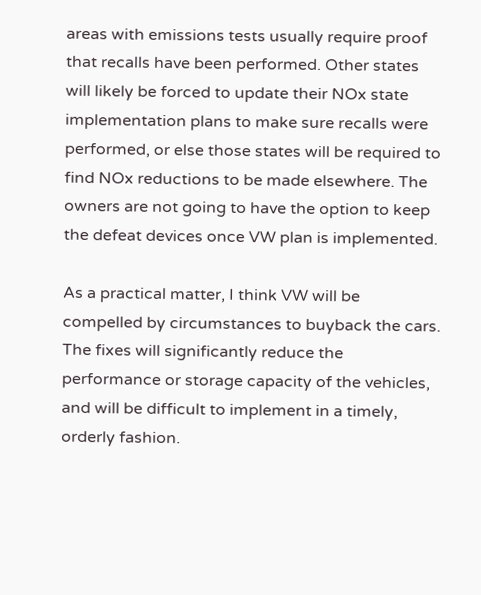areas with emissions tests usually require proof that recalls have been performed. Other states will likely be forced to update their NOx state implementation plans to make sure recalls were performed, or else those states will be required to find NOx reductions to be made elsewhere. The owners are not going to have the option to keep the defeat devices once VW plan is implemented.

As a practical matter, I think VW will be compelled by circumstances to buyback the cars. The fixes will significantly reduce the performance or storage capacity of the vehicles, and will be difficult to implement in a timely, orderly fashion.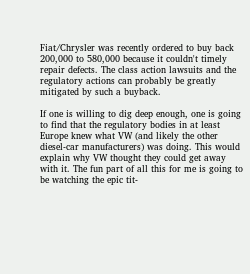Fiat/Chrysler was recently ordered to buy back 200,000 to 580,000 because it couldn't timely repair defects. The class action lawsuits and the regulatory actions can probably be greatly mitigated by such a buyback.

If one is willing to dig deep enough, one is going to find that the regulatory bodies in at least Europe knew what VW (and likely the other diesel-car manufacturers) was doing. This would explain why VW thought they could get away with it. The fun part of all this for me is going to be watching the epic tit-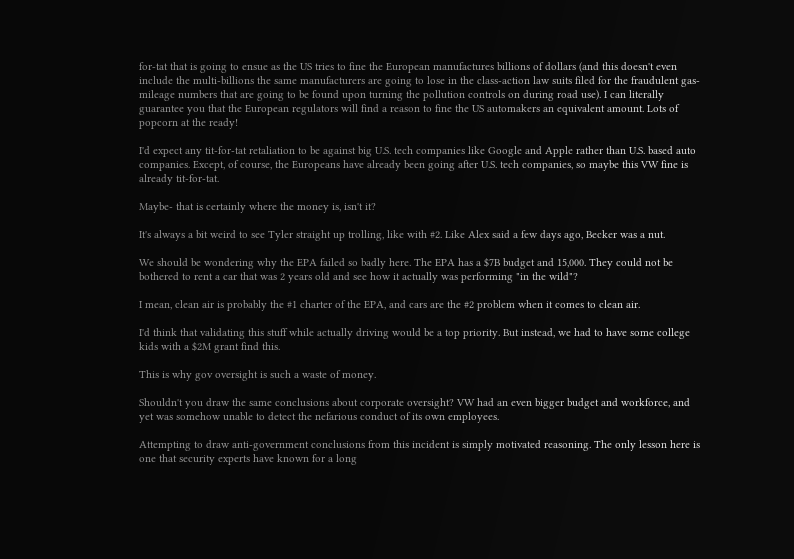for-tat that is going to ensue as the US tries to fine the European manufactures billions of dollars (and this doesn't even include the multi-billions the same manufacturers are going to lose in the class-action law suits filed for the fraudulent gas-mileage numbers that are going to be found upon turning the pollution controls on during road use). I can literally guarantee you that the European regulators will find a reason to fine the US automakers an equivalent amount. Lots of popcorn at the ready!

I'd expect any tit-for-tat retaliation to be against big U.S. tech companies like Google and Apple rather than U.S. based auto companies. Except, of course, the Europeans have already been going after U.S. tech companies, so maybe this VW fine is already tit-for-tat.

Maybe- that is certainly where the money is, isn't it?

It's always a bit weird to see Tyler straight up trolling, like with #2. Like Alex said a few days ago, Becker was a nut.

We should be wondering why the EPA failed so badly here. The EPA has a $7B budget and 15,000. They could not be bothered to rent a car that was 2 years old and see how it actually was performing "in the wild"?

I mean, clean air is probably the #1 charter of the EPA, and cars are the #2 problem when it comes to clean air.

I'd think that validating this stuff while actually driving would be a top priority. But instead, we had to have some college kids with a $2M grant find this.

This is why gov oversight is such a waste of money.

Shouldn't you draw the same conclusions about corporate oversight? VW had an even bigger budget and workforce, and yet was somehow unable to detect the nefarious conduct of its own employees.

Attempting to draw anti-government conclusions from this incident is simply motivated reasoning. The only lesson here is one that security experts have known for a long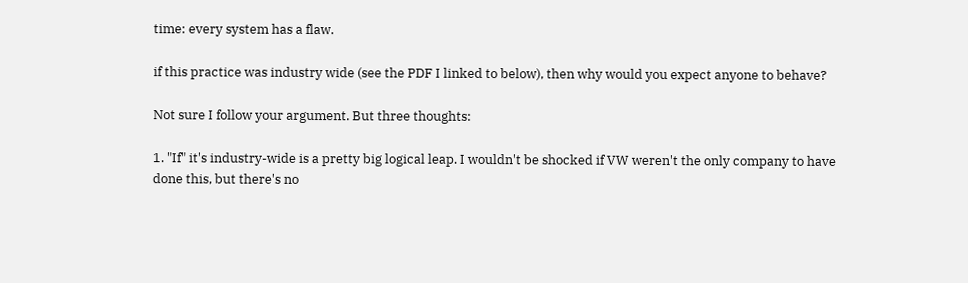time: every system has a flaw.

if this practice was industry wide (see the PDF I linked to below), then why would you expect anyone to behave?

Not sure I follow your argument. But three thoughts:

1. "If" it's industry-wide is a pretty big logical leap. I wouldn't be shocked if VW weren't the only company to have done this, but there's no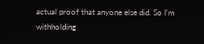actual proof that anyone else did. So I'm withholding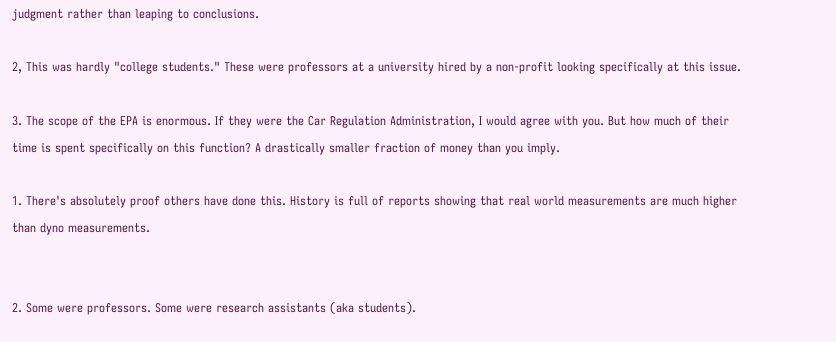judgment rather than leaping to conclusions.

2, This was hardly "college students." These were professors at a university hired by a non-profit looking specifically at this issue.

3. The scope of the EPA is enormous. If they were the Car Regulation Administration, I would agree with you. But how much of their time is spent specifically on this function? A drastically smaller fraction of money than you imply.

1. There's absolutely proof others have done this. History is full of reports showing that real world measurements are much higher than dyno measurements.


2. Some were professors. Some were research assistants (aka students).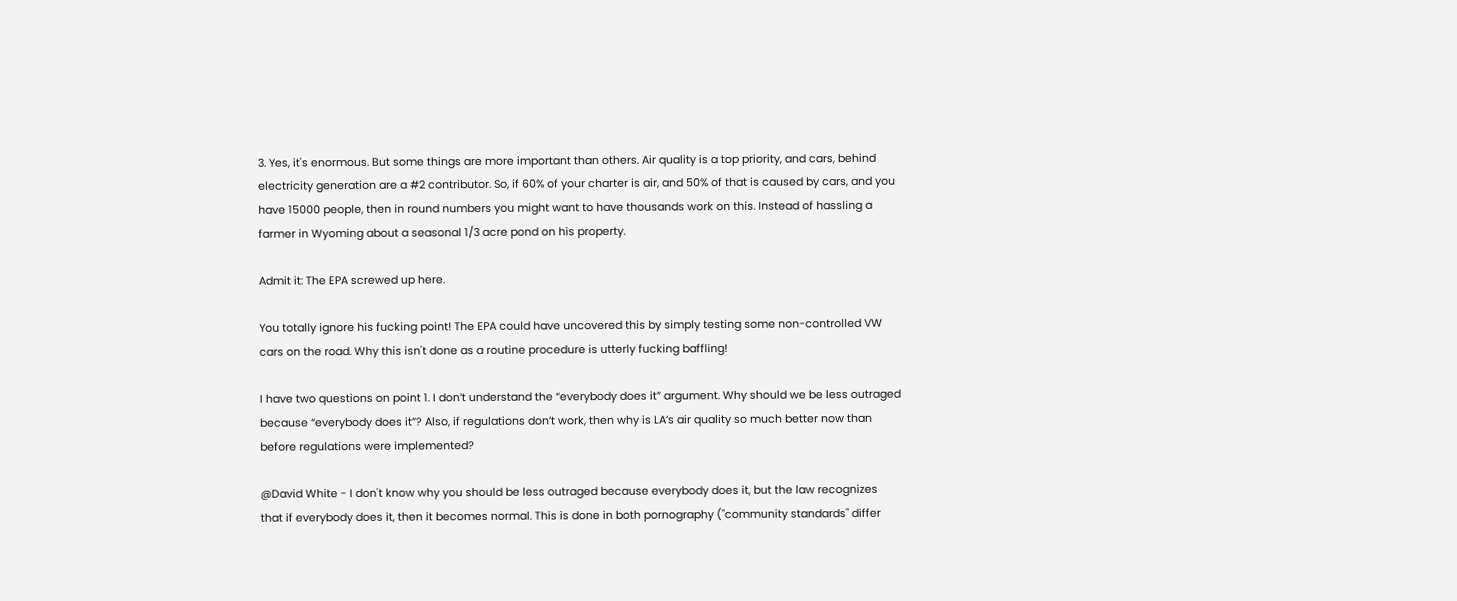3. Yes, it's enormous. But some things are more important than others. Air quality is a top priority, and cars, behind electricity generation are a #2 contributor. So, if 60% of your charter is air, and 50% of that is caused by cars, and you have 15000 people, then in round numbers you might want to have thousands work on this. Instead of hassling a farmer in Wyoming about a seasonal 1/3 acre pond on his property.

Admit it: The EPA screwed up here.

You totally ignore his fucking point! The EPA could have uncovered this by simply testing some non-controlled VW cars on the road. Why this isn't done as a routine procedure is utterly fucking baffling!

I have two questions on point 1. I don’t understand the “everybody does it” argument. Why should we be less outraged because “everybody does it”? Also, if regulations don’t work, then why is LA’s air quality so much better now than before regulations were implemented?

@David White - I don't know why you should be less outraged because everybody does it, but the law recognizes that if everybody does it, then it becomes normal. This is done in both pornography ("community standards" differ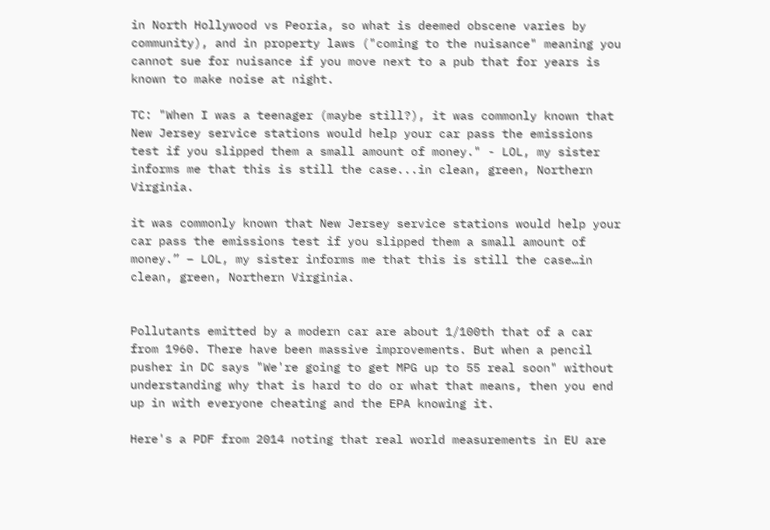in North Hollywood vs Peoria, so what is deemed obscene varies by community), and in property laws ("coming to the nuisance" meaning you cannot sue for nuisance if you move next to a pub that for years is known to make noise at night.

TC: "When I was a teenager (maybe still?), it was commonly known that New Jersey service stations would help your car pass the emissions test if you slipped them a small amount of money." - LOL, my sister informs me that this is still the case...in clean, green, Northern Virginia.

it was commonly known that New Jersey service stations would help your car pass the emissions test if you slipped them a small amount of money.” – LOL, my sister informs me that this is still the case…in clean, green, Northern Virginia.


Pollutants emitted by a modern car are about 1/100th that of a car from 1960. There have been massive improvements. But when a pencil pusher in DC says "We're going to get MPG up to 55 real soon" without understanding why that is hard to do or what that means, then you end up in with everyone cheating and the EPA knowing it.

Here's a PDF from 2014 noting that real world measurements in EU are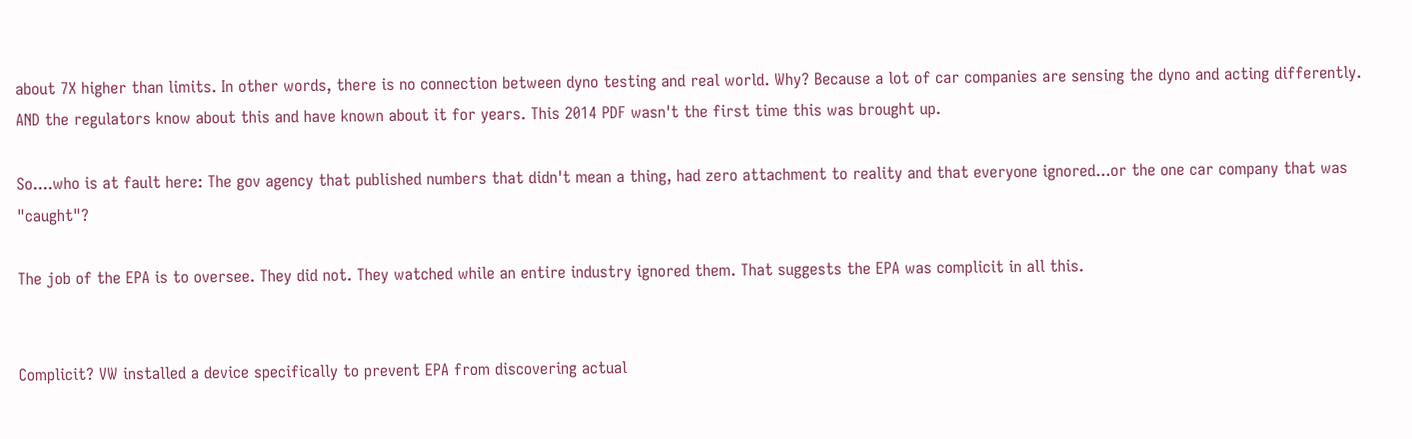about 7X higher than limits. In other words, there is no connection between dyno testing and real world. Why? Because a lot of car companies are sensing the dyno and acting differently. AND the regulators know about this and have known about it for years. This 2014 PDF wasn't the first time this was brought up.

So....who is at fault here: The gov agency that published numbers that didn't mean a thing, had zero attachment to reality and that everyone ignored...or the one car company that was "caught"?

The job of the EPA is to oversee. They did not. They watched while an entire industry ignored them. That suggests the EPA was complicit in all this.


Complicit? VW installed a device specifically to prevent EPA from discovering actual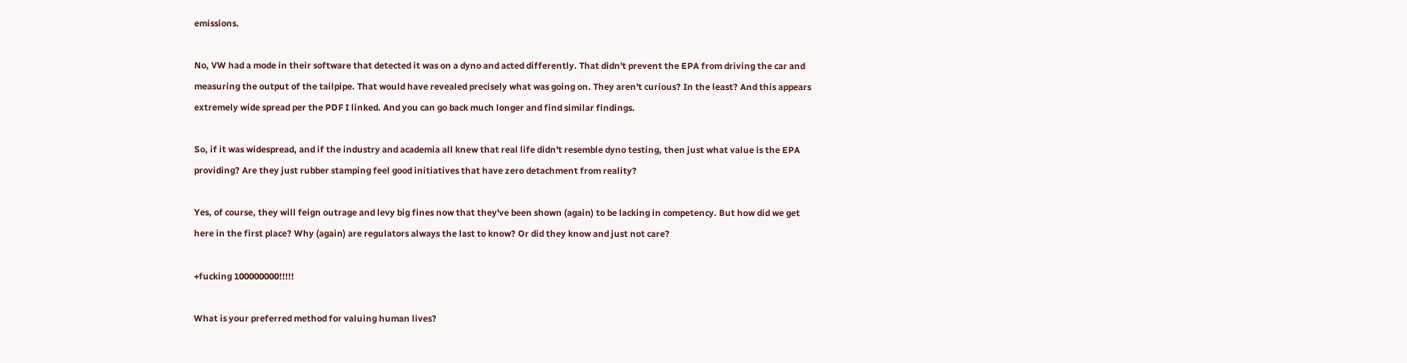emissions.

No, VW had a mode in their software that detected it was on a dyno and acted differently. That didn't prevent the EPA from driving the car and measuring the output of the tailpipe. That would have revealed precisely what was going on. They aren't curious? In the least? And this appears extremely wide spread per the PDF I linked. And you can go back much longer and find similar findings.

So, if it was widespread, and if the industry and academia all knew that real life didn't resemble dyno testing, then just what value is the EPA providing? Are they just rubber stamping feel good initiatives that have zero detachment from reality?

Yes, of course, they will feign outrage and levy big fines now that they've been shown (again) to be lacking in competency. But how did we get here in the first place? Why (again) are regulators always the last to know? Or did they know and just not care?

+fucking 100000000!!!!!

What is your preferred method for valuing human lives?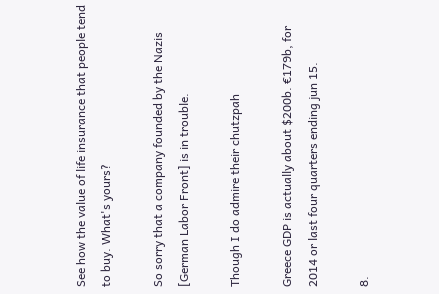See how the value of life insurance that people tend to buy. What's yours?

So sorry that a company founded by the Nazis [German Labor Front] is in trouble.

Though I do admire their chutzpah

Greece GDP is actually about $200b. €179b, for 2014 or last four quarters ending jun 15.

8.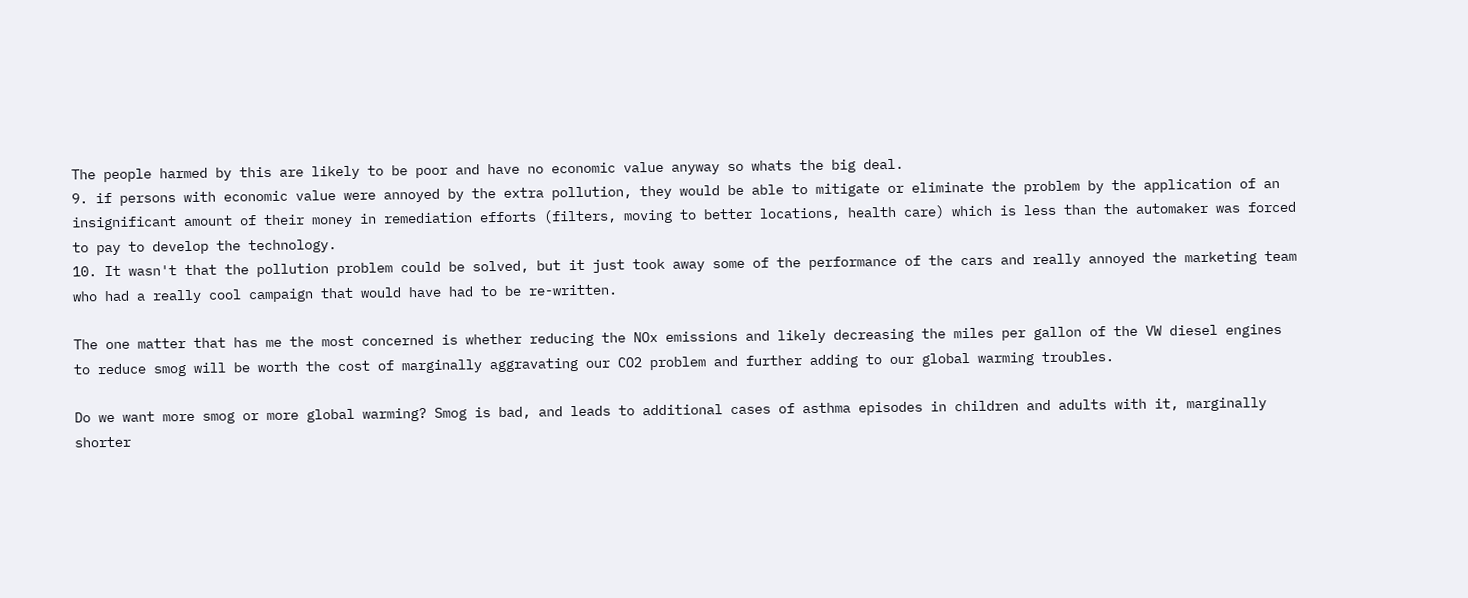The people harmed by this are likely to be poor and have no economic value anyway so whats the big deal.
9. if persons with economic value were annoyed by the extra pollution, they would be able to mitigate or eliminate the problem by the application of an insignificant amount of their money in remediation efforts (filters, moving to better locations, health care) which is less than the automaker was forced to pay to develop the technology.
10. It wasn't that the pollution problem could be solved, but it just took away some of the performance of the cars and really annoyed the marketing team who had a really cool campaign that would have had to be re-written.

The one matter that has me the most concerned is whether reducing the NOx emissions and likely decreasing the miles per gallon of the VW diesel engines to reduce smog will be worth the cost of marginally aggravating our CO2 problem and further adding to our global warming troubles.

Do we want more smog or more global warming? Smog is bad, and leads to additional cases of asthma episodes in children and adults with it, marginally shorter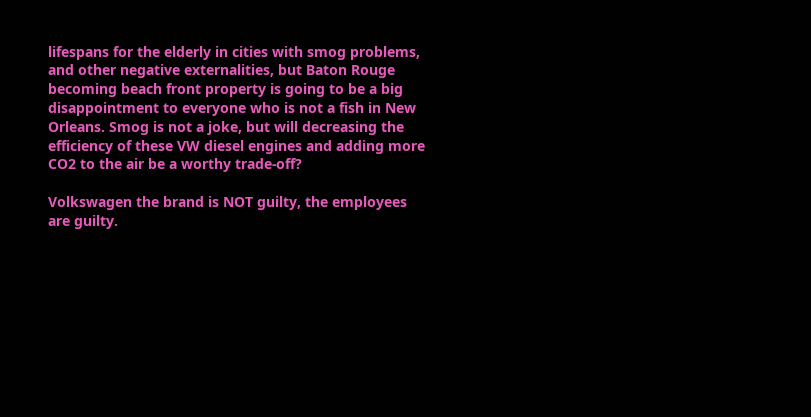lifespans for the elderly in cities with smog problems, and other negative externalities, but Baton Rouge becoming beach front property is going to be a big disappointment to everyone who is not a fish in New Orleans. Smog is not a joke, but will decreasing the efficiency of these VW diesel engines and adding more CO2 to the air be a worthy trade-off?

Volkswagen the brand is NOT guilty, the employees are guilty.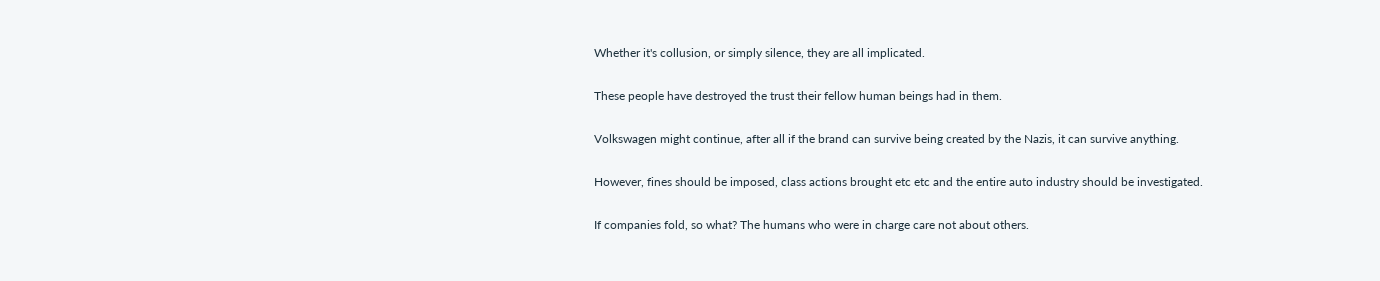Whether it's collusion, or simply silence, they are all implicated.

These people have destroyed the trust their fellow human beings had in them.

Volkswagen might continue, after all if the brand can survive being created by the Nazis, it can survive anything.

However, fines should be imposed, class actions brought etc etc and the entire auto industry should be investigated.

If companies fold, so what? The humans who were in charge care not about others.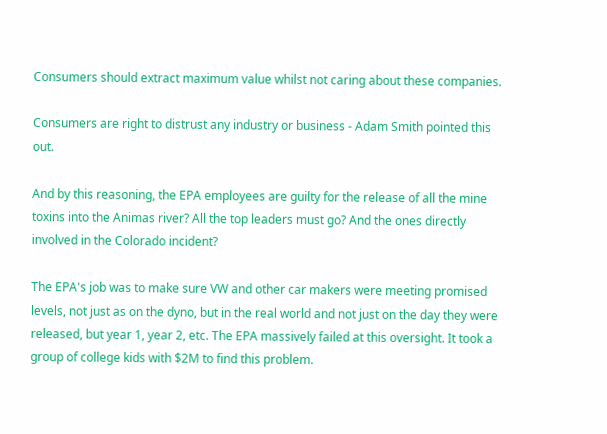Consumers should extract maximum value whilst not caring about these companies.

Consumers are right to distrust any industry or business - Adam Smith pointed this out.

And by this reasoning, the EPA employees are guilty for the release of all the mine toxins into the Animas river? All the top leaders must go? And the ones directly involved in the Colorado incident?

The EPA's job was to make sure VW and other car makers were meeting promised levels, not just as on the dyno, but in the real world and not just on the day they were released, but year 1, year 2, etc. The EPA massively failed at this oversight. It took a group of college kids with $2M to find this problem.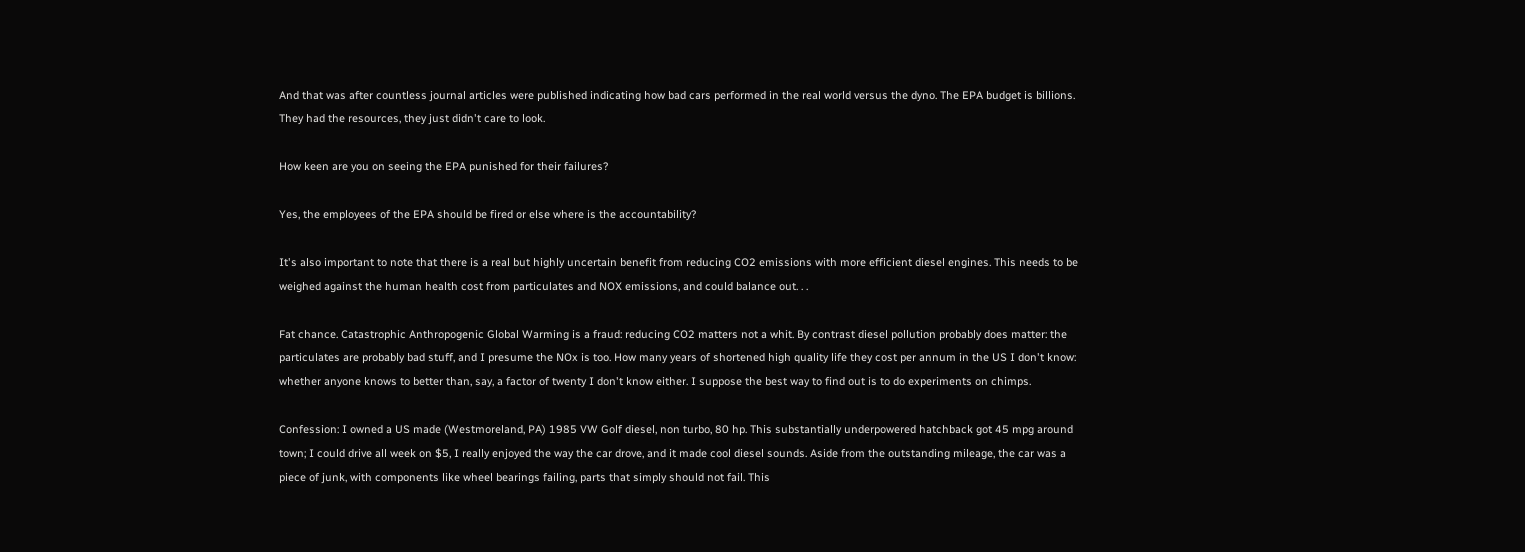And that was after countless journal articles were published indicating how bad cars performed in the real world versus the dyno. The EPA budget is billions. They had the resources, they just didn't care to look.

How keen are you on seeing the EPA punished for their failures?

Yes, the employees of the EPA should be fired or else where is the accountability?

It's also important to note that there is a real but highly uncertain benefit from reducing CO2 emissions with more efficient diesel engines. This needs to be weighed against the human health cost from particulates and NOX emissions, and could balance out. . .

Fat chance. Catastrophic Anthropogenic Global Warming is a fraud: reducing CO2 matters not a whit. By contrast diesel pollution probably does matter: the particulates are probably bad stuff, and I presume the NOx is too. How many years of shortened high quality life they cost per annum in the US I don't know: whether anyone knows to better than, say, a factor of twenty I don't know either. I suppose the best way to find out is to do experiments on chimps.

Confession: I owned a US made (Westmoreland, PA) 1985 VW Golf diesel, non turbo, 80 hp. This substantially underpowered hatchback got 45 mpg around town; I could drive all week on $5, I really enjoyed the way the car drove, and it made cool diesel sounds. Aside from the outstanding mileage, the car was a piece of junk, with components like wheel bearings failing, parts that simply should not fail. This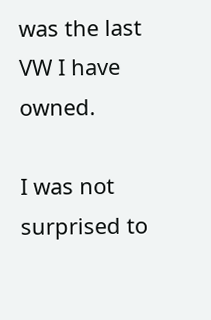was the last VW I have owned.

I was not surprised to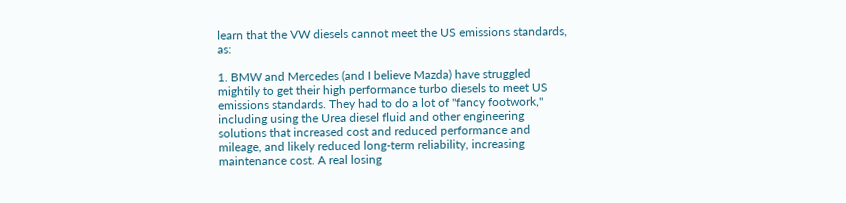learn that the VW diesels cannot meet the US emissions standards, as:

1. BMW and Mercedes (and I believe Mazda) have struggled mightily to get their high performance turbo diesels to meet US emissions standards. They had to do a lot of "fancy footwork," including using the Urea diesel fluid and other engineering solutions that increased cost and reduced performance and mileage, and likely reduced long-term reliability, increasing maintenance cost. A real losing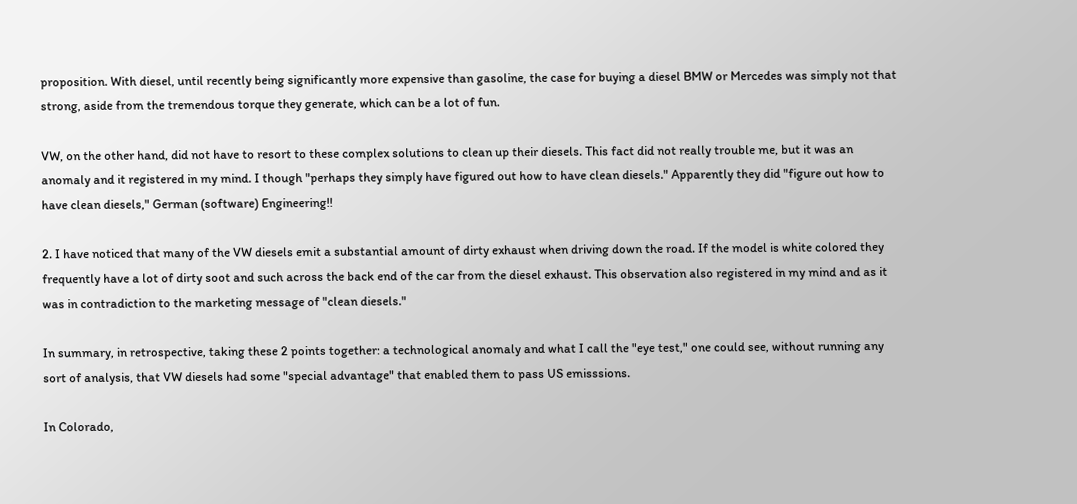proposition. With diesel, until recently being significantly more expensive than gasoline, the case for buying a diesel BMW or Mercedes was simply not that strong, aside from the tremendous torque they generate, which can be a lot of fun.

VW, on the other hand, did not have to resort to these complex solutions to clean up their diesels. This fact did not really trouble me, but it was an anomaly and it registered in my mind. I though "perhaps they simply have figured out how to have clean diesels." Apparently they did "figure out how to have clean diesels," German (software) Engineering!!

2. I have noticed that many of the VW diesels emit a substantial amount of dirty exhaust when driving down the road. If the model is white colored they frequently have a lot of dirty soot and such across the back end of the car from the diesel exhaust. This observation also registered in my mind and as it was in contradiction to the marketing message of "clean diesels."

In summary, in retrospective, taking these 2 points together: a technological anomaly and what I call the "eye test," one could see, without running any sort of analysis, that VW diesels had some "special advantage" that enabled them to pass US emisssions.

In Colorado,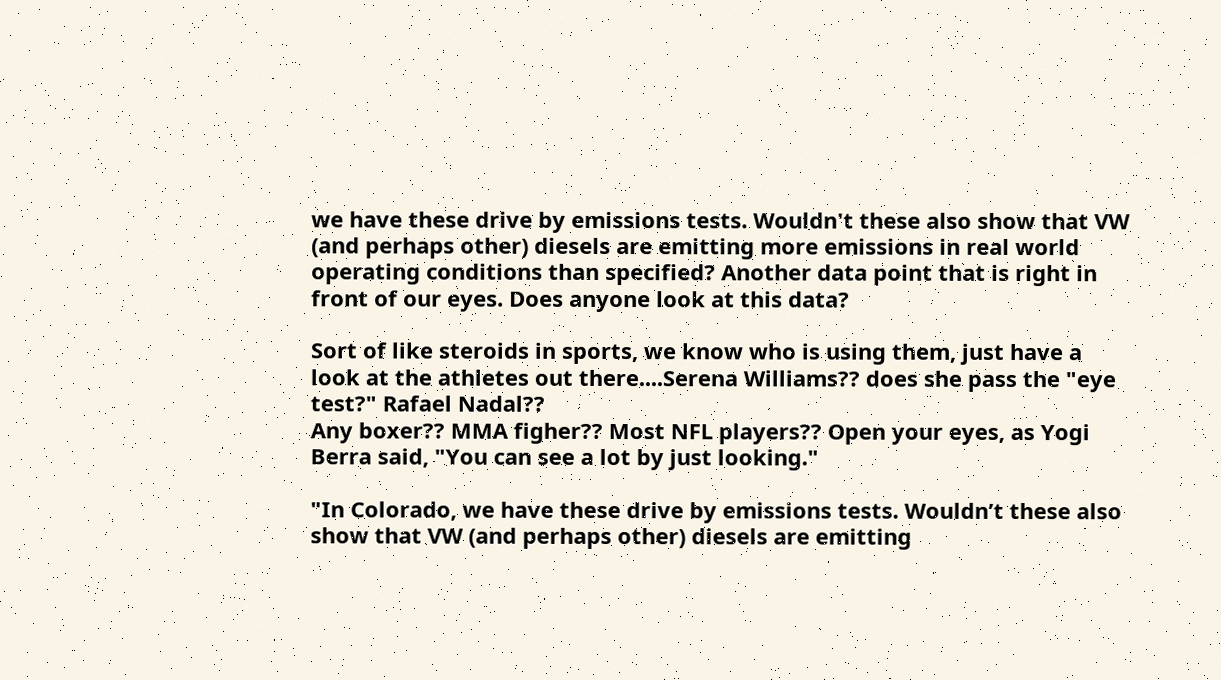we have these drive by emissions tests. Wouldn't these also show that VW (and perhaps other) diesels are emitting more emissions in real world operating conditions than specified? Another data point that is right in front of our eyes. Does anyone look at this data?

Sort of like steroids in sports, we know who is using them, just have a look at the athletes out there....Serena Williams?? does she pass the "eye test?" Rafael Nadal??
Any boxer?? MMA figher?? Most NFL players?? Open your eyes, as Yogi Berra said, "You can see a lot by just looking."

"In Colorado, we have these drive by emissions tests. Wouldn’t these also show that VW (and perhaps other) diesels are emitting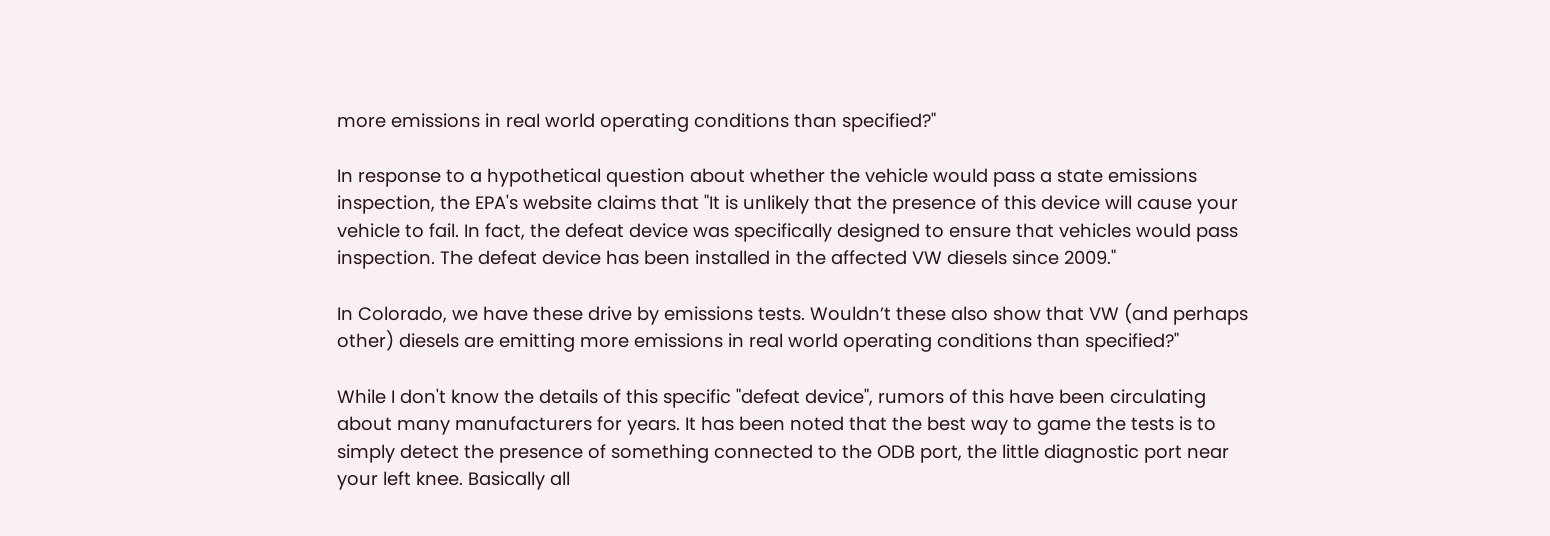more emissions in real world operating conditions than specified?"

In response to a hypothetical question about whether the vehicle would pass a state emissions inspection, the EPA's website claims that "It is unlikely that the presence of this device will cause your vehicle to fail. In fact, the defeat device was specifically designed to ensure that vehicles would pass inspection. The defeat device has been installed in the affected VW diesels since 2009."

In Colorado, we have these drive by emissions tests. Wouldn’t these also show that VW (and perhaps other) diesels are emitting more emissions in real world operating conditions than specified?"

While I don't know the details of this specific "defeat device", rumors of this have been circulating about many manufacturers for years. It has been noted that the best way to game the tests is to simply detect the presence of something connected to the ODB port, the little diagnostic port near your left knee. Basically all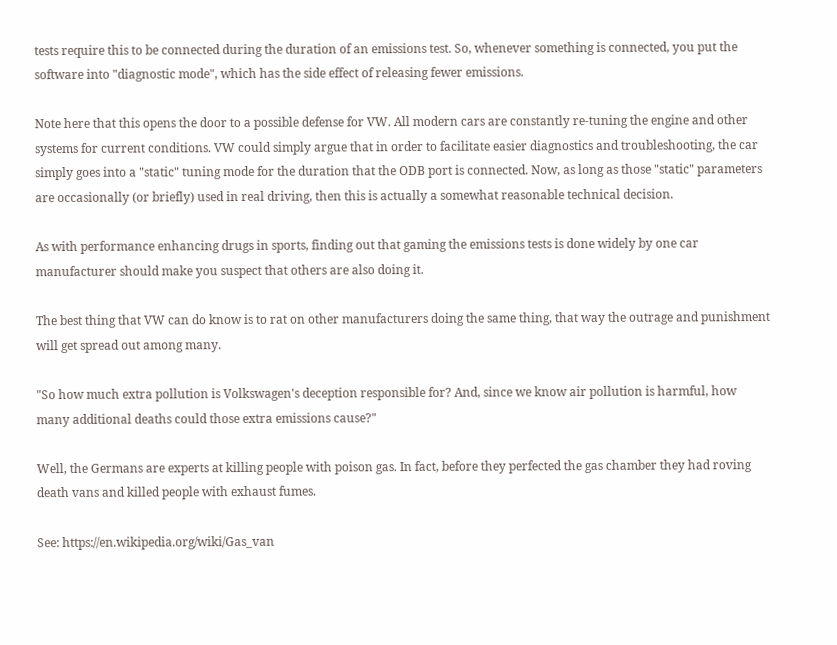tests require this to be connected during the duration of an emissions test. So, whenever something is connected, you put the software into "diagnostic mode", which has the side effect of releasing fewer emissions.

Note here that this opens the door to a possible defense for VW. All modern cars are constantly re-tuning the engine and other systems for current conditions. VW could simply argue that in order to facilitate easier diagnostics and troubleshooting, the car simply goes into a "static" tuning mode for the duration that the ODB port is connected. Now, as long as those "static" parameters are occasionally (or briefly) used in real driving, then this is actually a somewhat reasonable technical decision.

As with performance enhancing drugs in sports, finding out that gaming the emissions tests is done widely by one car manufacturer should make you suspect that others are also doing it.

The best thing that VW can do know is to rat on other manufacturers doing the same thing, that way the outrage and punishment will get spread out among many.

"So how much extra pollution is Volkswagen's deception responsible for? And, since we know air pollution is harmful, how many additional deaths could those extra emissions cause?"

Well, the Germans are experts at killing people with poison gas. In fact, before they perfected the gas chamber they had roving death vans and killed people with exhaust fumes.

See: https://en.wikipedia.org/wiki/Gas_van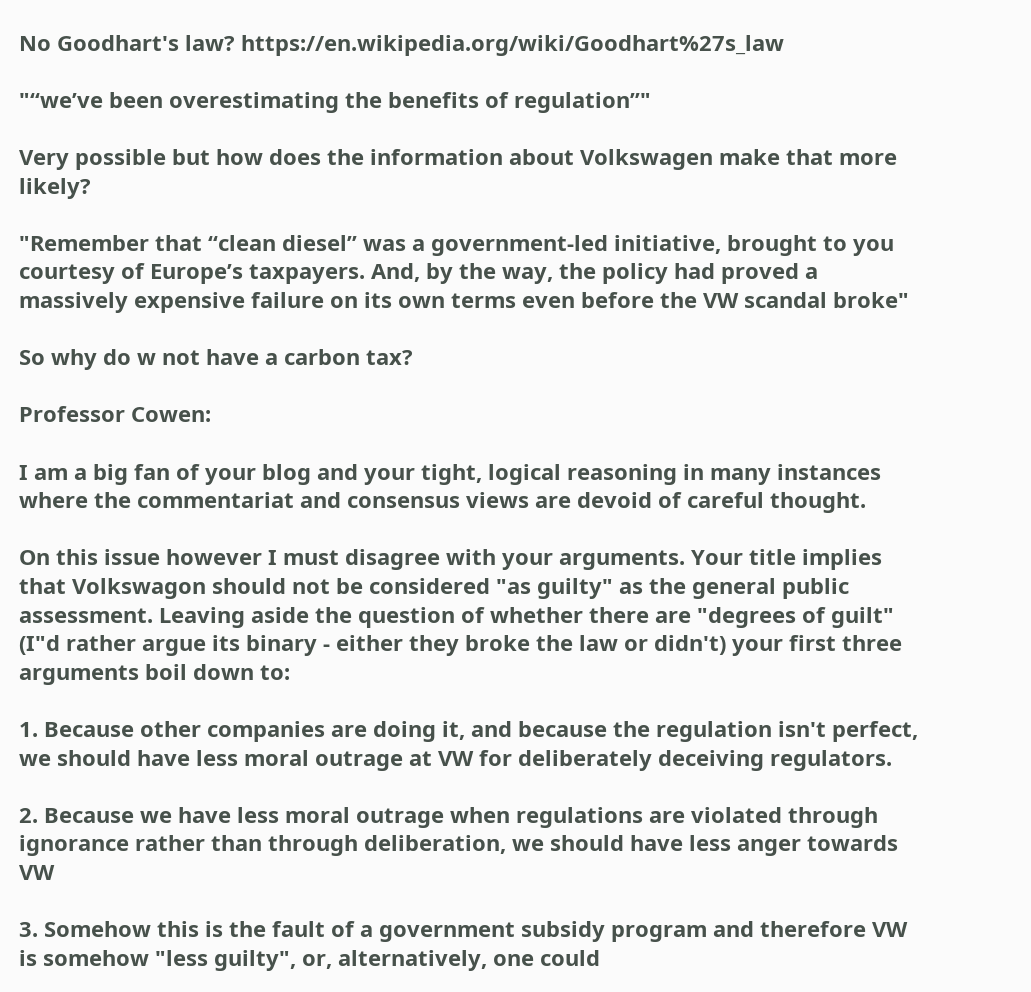No Goodhart's law? https://en.wikipedia.org/wiki/Goodhart%27s_law

"“we’ve been overestimating the benefits of regulation”"

Very possible but how does the information about Volkswagen make that more likely?

"Remember that “clean diesel” was a government-led initiative, brought to you courtesy of Europe’s taxpayers. And, by the way, the policy had proved a massively expensive failure on its own terms even before the VW scandal broke"

So why do w not have a carbon tax?

Professor Cowen:

I am a big fan of your blog and your tight, logical reasoning in many instances where the commentariat and consensus views are devoid of careful thought.

On this issue however I must disagree with your arguments. Your title implies that Volkswagon should not be considered "as guilty" as the general public assessment. Leaving aside the question of whether there are "degrees of guilt" (I"d rather argue its binary - either they broke the law or didn't) your first three arguments boil down to:

1. Because other companies are doing it, and because the regulation isn't perfect, we should have less moral outrage at VW for deliberately deceiving regulators.

2. Because we have less moral outrage when regulations are violated through ignorance rather than through deliberation, we should have less anger towards VW

3. Somehow this is the fault of a government subsidy program and therefore VW is somehow "less guilty", or, alternatively, one could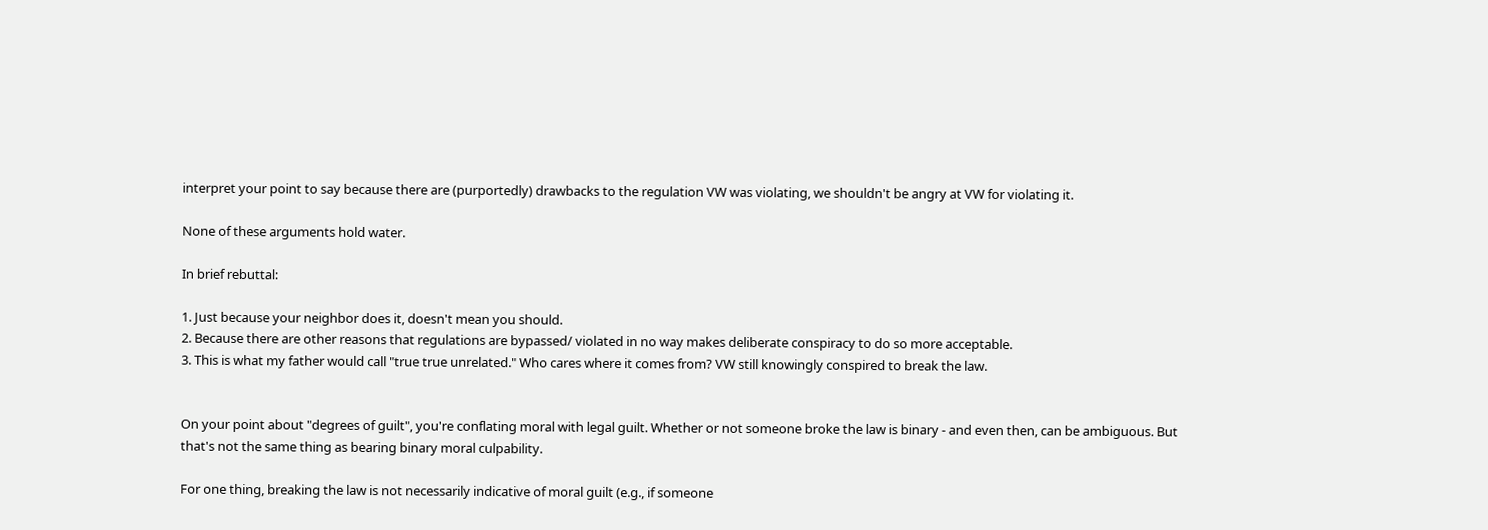interpret your point to say because there are (purportedly) drawbacks to the regulation VW was violating, we shouldn't be angry at VW for violating it.

None of these arguments hold water.

In brief rebuttal:

1. Just because your neighbor does it, doesn't mean you should.
2. Because there are other reasons that regulations are bypassed/ violated in no way makes deliberate conspiracy to do so more acceptable.
3. This is what my father would call "true true unrelated." Who cares where it comes from? VW still knowingly conspired to break the law.


On your point about "degrees of guilt", you're conflating moral with legal guilt. Whether or not someone broke the law is binary - and even then, can be ambiguous. But that's not the same thing as bearing binary moral culpability.

For one thing, breaking the law is not necessarily indicative of moral guilt (e.g., if someone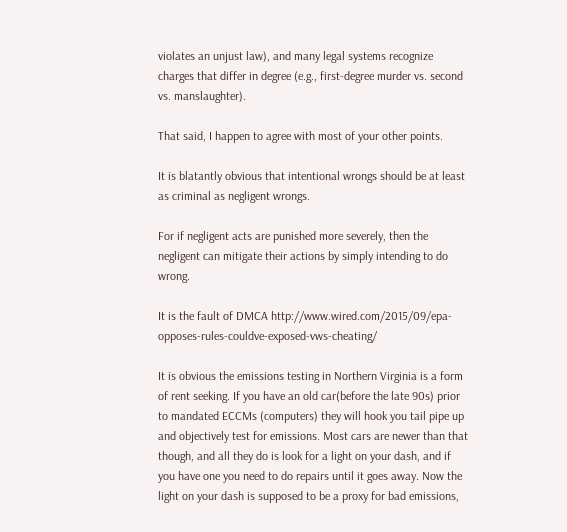violates an unjust law), and many legal systems recognize charges that differ in degree (e.g., first-degree murder vs. second vs. manslaughter).

That said, I happen to agree with most of your other points.

It is blatantly obvious that intentional wrongs should be at least as criminal as negligent wrongs.

For if negligent acts are punished more severely, then the negligent can mitigate their actions by simply intending to do wrong.

It is the fault of DMCA http://www.wired.com/2015/09/epa-opposes-rules-couldve-exposed-vws-cheating/

It is obvious the emissions testing in Northern Virginia is a form of rent seeking. If you have an old car(before the late 90s) prior to mandated ECCMs (computers) they will hook you tail pipe up and objectively test for emissions. Most cars are newer than that though, and all they do is look for a light on your dash, and if you have one you need to do repairs until it goes away. Now the light on your dash is supposed to be a proxy for bad emissions,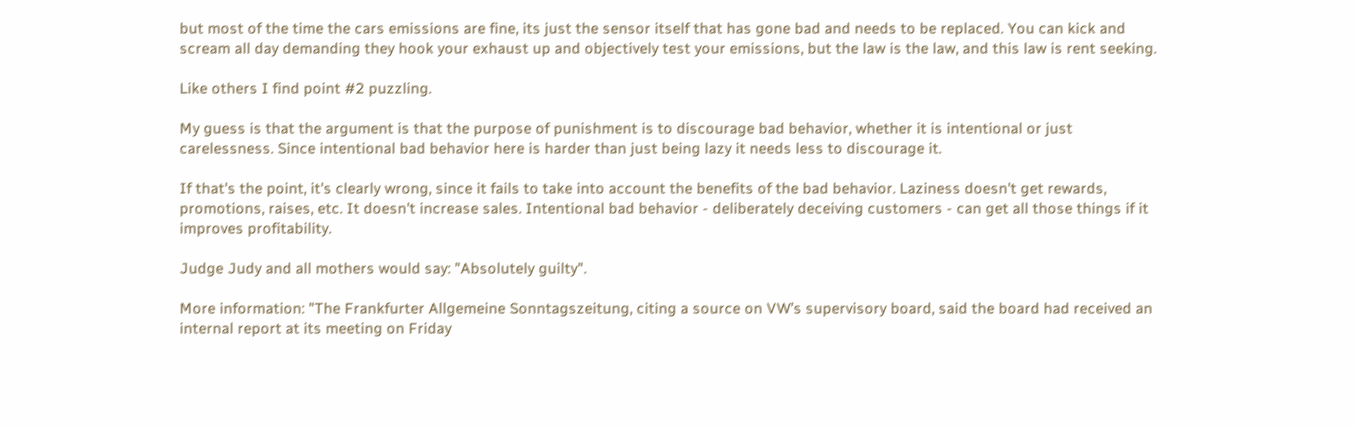but most of the time the cars emissions are fine, its just the sensor itself that has gone bad and needs to be replaced. You can kick and scream all day demanding they hook your exhaust up and objectively test your emissions, but the law is the law, and this law is rent seeking.

Like others I find point #2 puzzling.

My guess is that the argument is that the purpose of punishment is to discourage bad behavior, whether it is intentional or just carelessness. Since intentional bad behavior here is harder than just being lazy it needs less to discourage it.

If that's the point, it's clearly wrong, since it fails to take into account the benefits of the bad behavior. Laziness doesn't get rewards, promotions, raises, etc. It doesn't increase sales. Intentional bad behavior - deliberately deceiving customers - can get all those things if it improves profitability.

Judge Judy and all mothers would say: "Absolutely guilty".

More information: "The Frankfurter Allgemeine Sonntagszeitung, citing a source on VW’s supervisory board, said the board had received an internal report at its meeting on Friday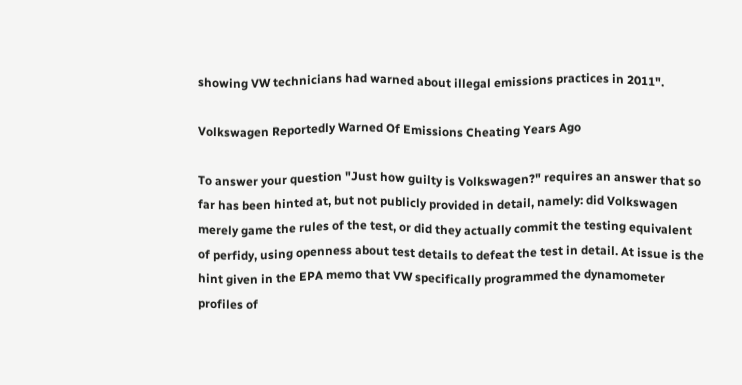showing VW technicians had warned about illegal emissions practices in 2011".

Volkswagen Reportedly Warned Of Emissions Cheating Years Ago

To answer your question "Just how guilty is Volkswagen?" requires an answer that so far has been hinted at, but not publicly provided in detail, namely: did Volkswagen merely game the rules of the test, or did they actually commit the testing equivalent of perfidy, using openness about test details to defeat the test in detail. At issue is the hint given in the EPA memo that VW specifically programmed the dynamometer profiles of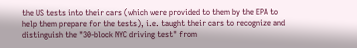the US tests into their cars (which were provided to them by the EPA to help them prepare for the tests), i.e. taught their cars to recognize and distinguish the "30-block NYC driving test" from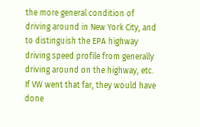the more general condition of driving around in New York City, and to distinguish the EPA highway driving speed profile from generally driving around on the highway, etc. If VW went that far, they would have done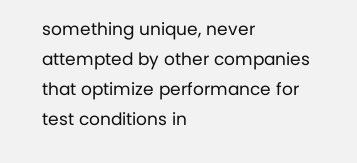something unique, never attempted by other companies that optimize performance for test conditions in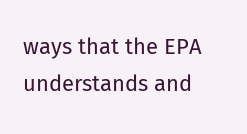ways that the EPA understands and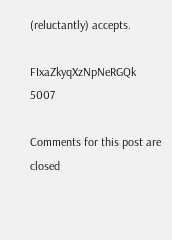(reluctantly) accepts.

FIxaZkyqXzNpNeRGQk 5007

Comments for this post are closed